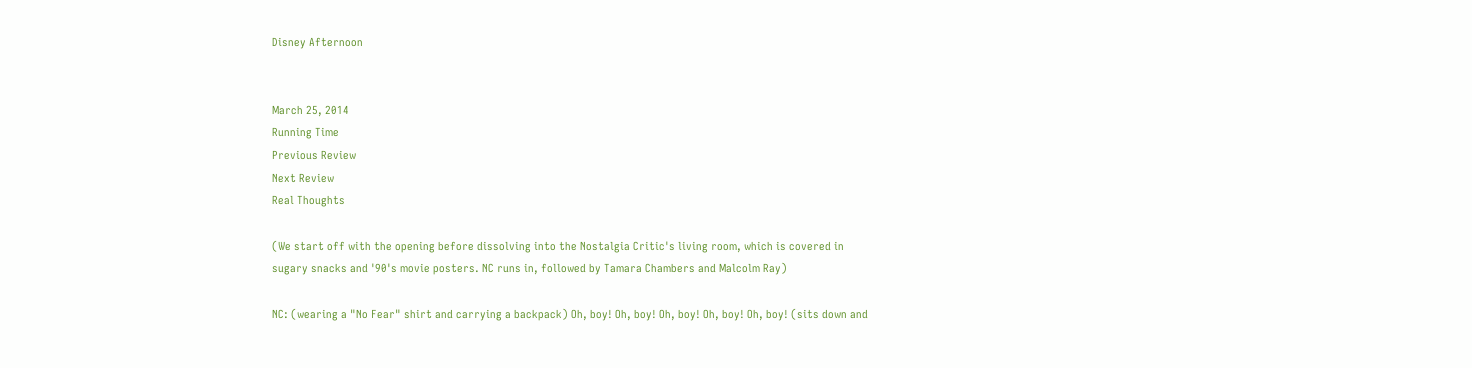Disney Afternoon


March 25, 2014
Running Time
Previous Review
Next Review
Real Thoughts

(We start off with the opening before dissolving into the Nostalgia Critic's living room, which is covered in sugary snacks and '90's movie posters. NC runs in, followed by Tamara Chambers and Malcolm Ray)

NC: (wearing a "No Fear" shirt and carrying a backpack) Oh, boy! Oh, boy! Oh, boy! Oh, boy! Oh, boy! (sits down and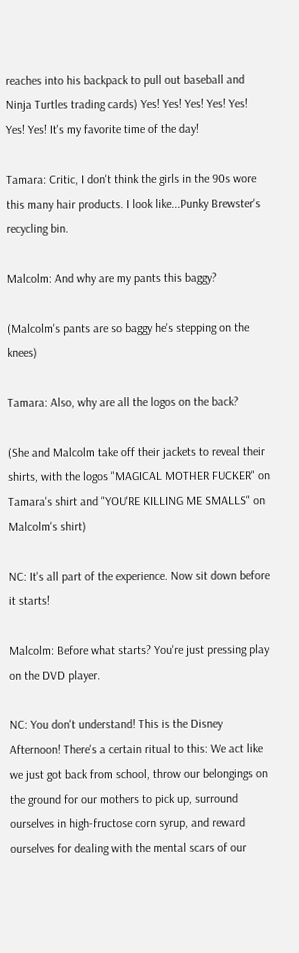reaches into his backpack to pull out baseball and Ninja Turtles trading cards) Yes! Yes! Yes! Yes! Yes! Yes! Yes! It's my favorite time of the day!

Tamara: Critic, I don't think the girls in the 90s wore this many hair products. I look like...Punky Brewster's recycling bin.

Malcolm: And why are my pants this baggy?

(Malcolm's pants are so baggy he's stepping on the knees)

Tamara: Also, why are all the logos on the back?

(She and Malcolm take off their jackets to reveal their shirts, with the logos "MAGICAL MOTHER FUCKER" on Tamara's shirt and "YOU'RE KILLING ME SMALLS" on Malcolm's shirt)

NC: It's all part of the experience. Now sit down before it starts!

Malcolm: Before what starts? You're just pressing play on the DVD player.

NC: You don't understand! This is the Disney Afternoon! There's a certain ritual to this: We act like we just got back from school, throw our belongings on the ground for our mothers to pick up, surround ourselves in high-fructose corn syrup, and reward ourselves for dealing with the mental scars of our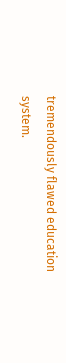tremendously flawed education system.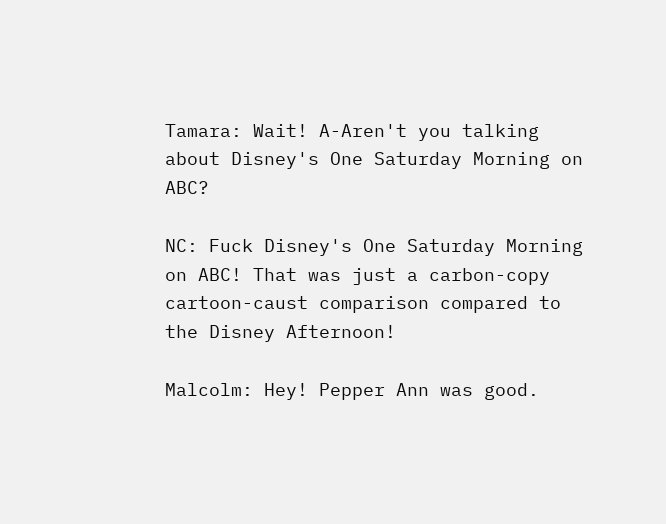Tamara: Wait! A-Aren't you talking about Disney's One Saturday Morning on ABC?

NC: Fuck Disney's One Saturday Morning on ABC! That was just a carbon-copy cartoon-caust comparison compared to the Disney Afternoon!

Malcolm: Hey! Pepper Ann was good.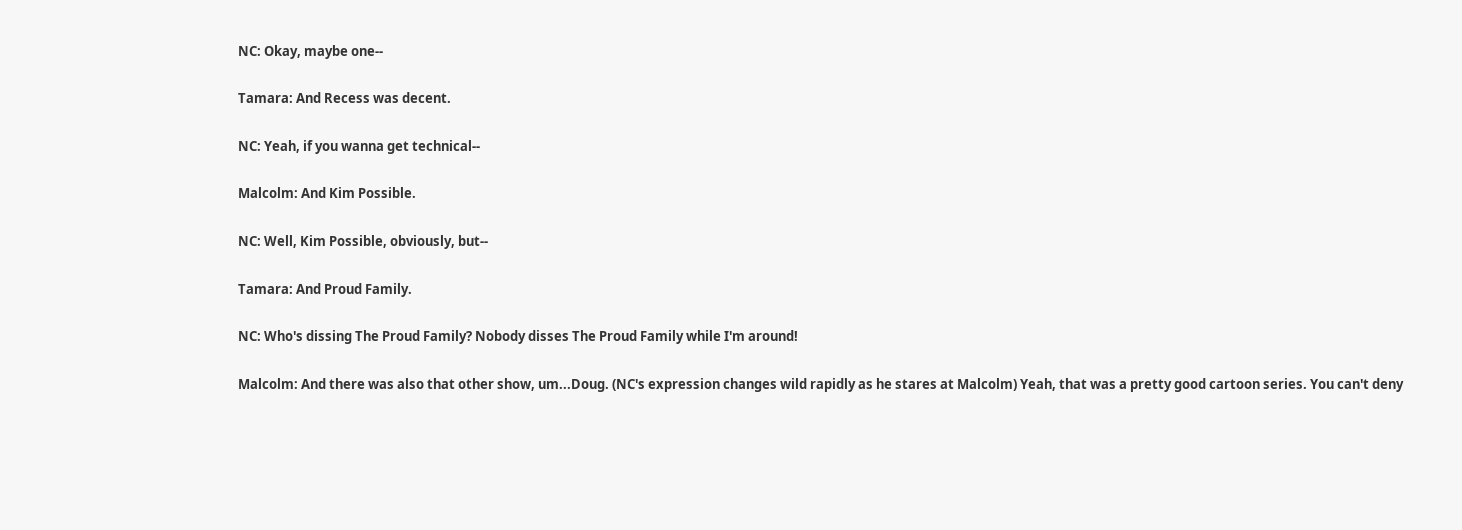NC: Okay, maybe one--

Tamara: And Recess was decent.

NC: Yeah, if you wanna get technical--

Malcolm: And Kim Possible.

NC: Well, Kim Possible, obviously, but--

Tamara: And Proud Family.

NC: Who's dissing The Proud Family? Nobody disses The Proud Family while I'm around!

Malcolm: And there was also that other show, um...Doug. (NC's expression changes wild rapidly as he stares at Malcolm) Yeah, that was a pretty good cartoon series. You can't deny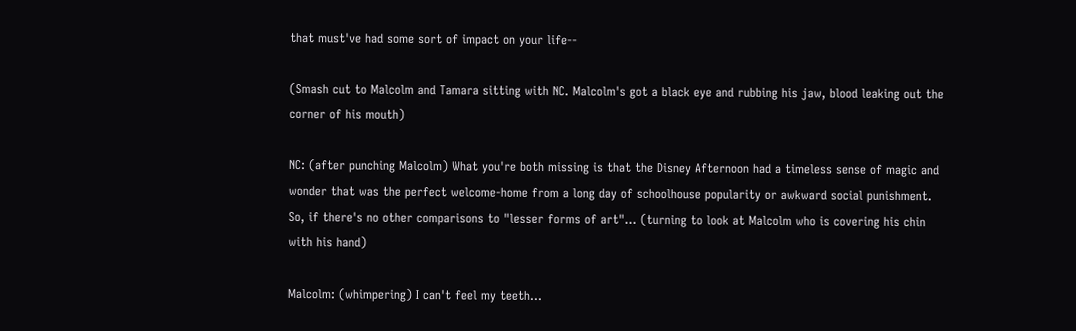that must've had some sort of impact on your life--

(Smash cut to Malcolm and Tamara sitting with NC. Malcolm's got a black eye and rubbing his jaw, blood leaking out the corner of his mouth)

NC: (after punching Malcolm) What you're both missing is that the Disney Afternoon had a timeless sense of magic and wonder that was the perfect welcome-home from a long day of schoolhouse popularity or awkward social punishment. So, if there's no other comparisons to "lesser forms of art"... (turning to look at Malcolm who is covering his chin with his hand)

Malcolm: (whimpering) I can't feel my teeth...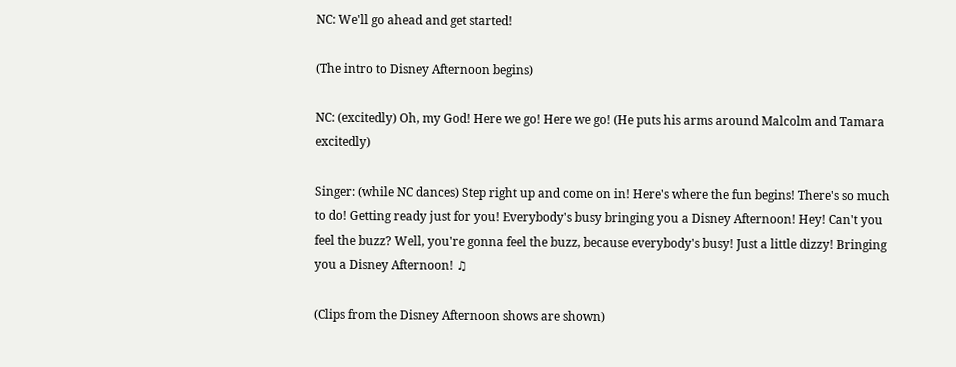NC: We'll go ahead and get started!

(The intro to Disney Afternoon begins)

NC: (excitedly) Oh, my God! Here we go! Here we go! (He puts his arms around Malcolm and Tamara excitedly)

Singer: (while NC dances) Step right up and come on in! Here's where the fun begins! There's so much to do! Getting ready just for you! Everybody's busy bringing you a Disney Afternoon! Hey! Can't you feel the buzz? Well, you're gonna feel the buzz, because everybody's busy! Just a little dizzy! Bringing you a Disney Afternoon! ♫

(Clips from the Disney Afternoon shows are shown)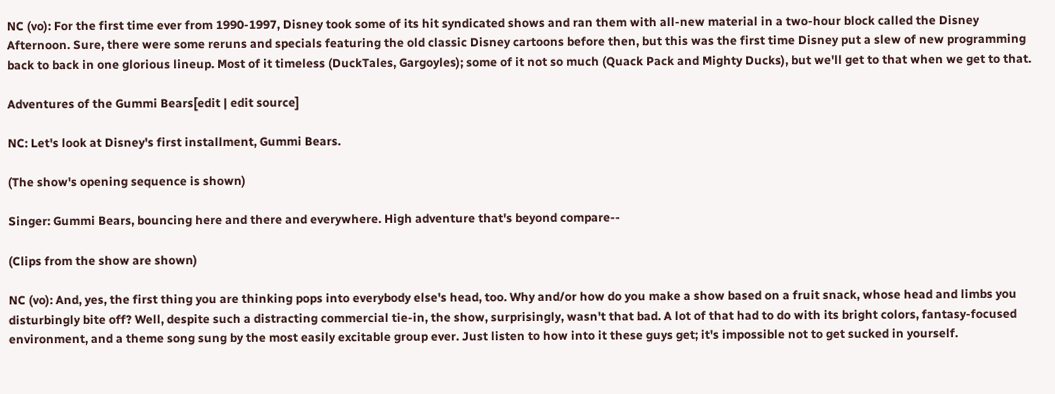NC (vo): For the first time ever from 1990-1997, Disney took some of its hit syndicated shows and ran them with all-new material in a two-hour block called the Disney Afternoon. Sure, there were some reruns and specials featuring the old classic Disney cartoons before then, but this was the first time Disney put a slew of new programming back to back in one glorious lineup. Most of it timeless (DuckTales, Gargoyles); some of it not so much (Quack Pack and Mighty Ducks), but we'll get to that when we get to that.

Adventures of the Gummi Bears[edit | edit source]

NC: Let's look at Disney's first installment, Gummi Bears.

(The show's opening sequence is shown)

Singer: Gummi Bears, bouncing here and there and everywhere. High adventure that's beyond compare--

(Clips from the show are shown)

NC (vo): And, yes, the first thing you are thinking pops into everybody else's head, too. Why and/or how do you make a show based on a fruit snack, whose head and limbs you disturbingly bite off? Well, despite such a distracting commercial tie-in, the show, surprisingly, wasn't that bad. A lot of that had to do with its bright colors, fantasy-focused environment, and a theme song sung by the most easily excitable group ever. Just listen to how into it these guys get; it's impossible not to get sucked in yourself.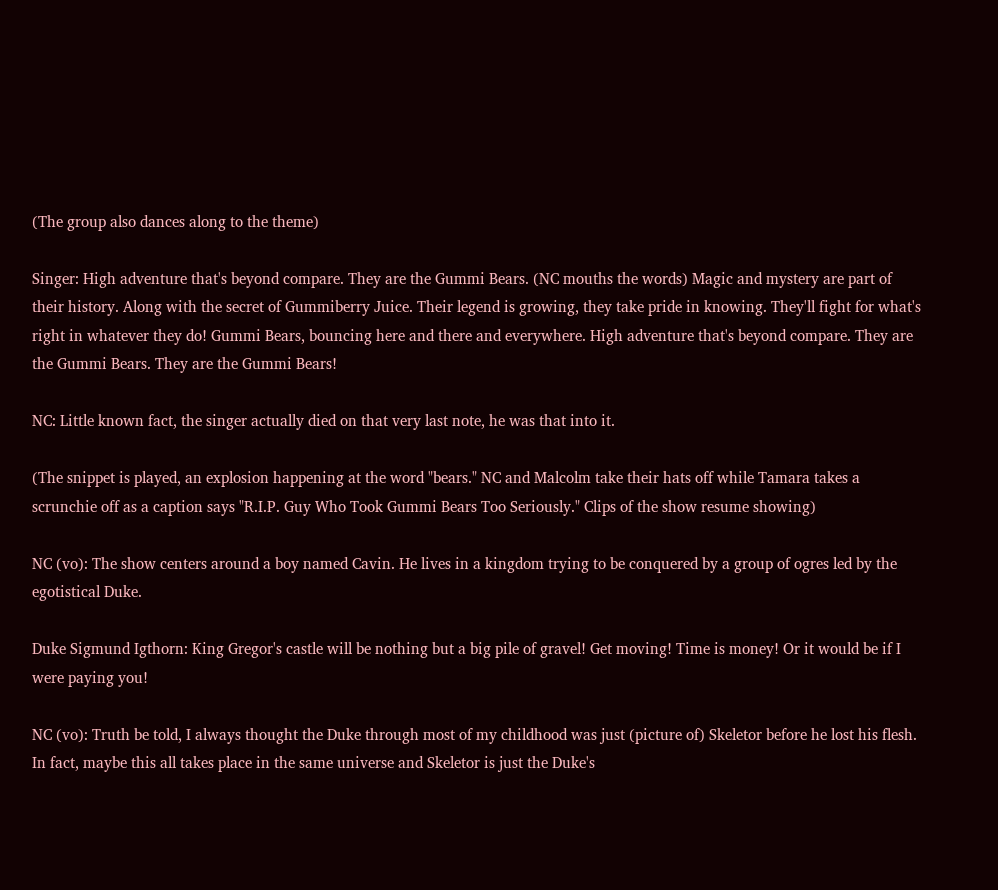(The group also dances along to the theme)

Singer: High adventure that's beyond compare. They are the Gummi Bears. (NC mouths the words) Magic and mystery are part of their history. Along with the secret of Gummiberry Juice. Their legend is growing, they take pride in knowing. They'll fight for what's right in whatever they do! Gummi Bears, bouncing here and there and everywhere. High adventure that's beyond compare. They are the Gummi Bears. They are the Gummi Bears!

NC: Little known fact, the singer actually died on that very last note, he was that into it.

(The snippet is played, an explosion happening at the word "bears." NC and Malcolm take their hats off while Tamara takes a scrunchie off as a caption says "R.I.P. Guy Who Took Gummi Bears Too Seriously." Clips of the show resume showing)

NC (vo): The show centers around a boy named Cavin. He lives in a kingdom trying to be conquered by a group of ogres led by the egotistical Duke.

Duke Sigmund Igthorn: King Gregor's castle will be nothing but a big pile of gravel! Get moving! Time is money! Or it would be if I were paying you!

NC (vo): Truth be told, I always thought the Duke through most of my childhood was just (picture of) Skeletor before he lost his flesh. In fact, maybe this all takes place in the same universe and Skeletor is just the Duke's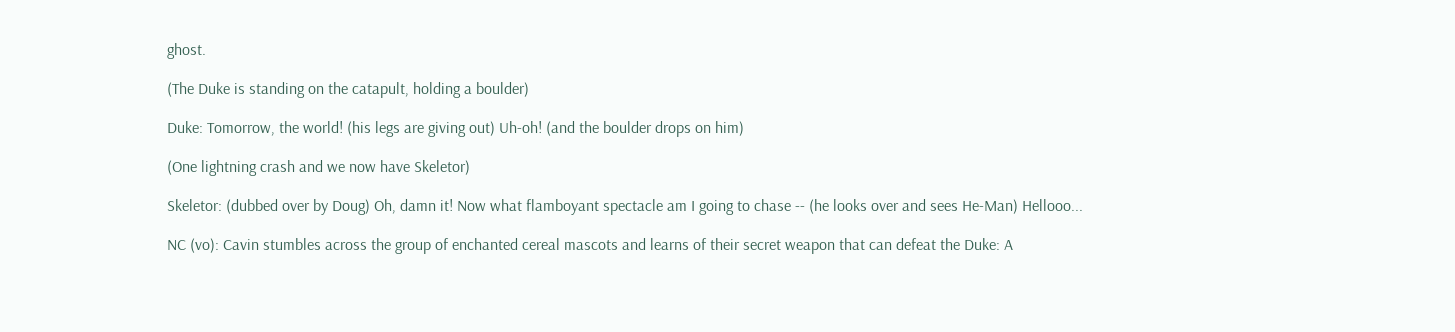ghost.

(The Duke is standing on the catapult, holding a boulder)

Duke: Tomorrow, the world! (his legs are giving out) Uh-oh! (and the boulder drops on him)

(One lightning crash and we now have Skeletor)

Skeletor: (dubbed over by Doug) Oh, damn it! Now what flamboyant spectacle am I going to chase -- (he looks over and sees He-Man) Hellooo...

NC (vo): Cavin stumbles across the group of enchanted cereal mascots and learns of their secret weapon that can defeat the Duke: A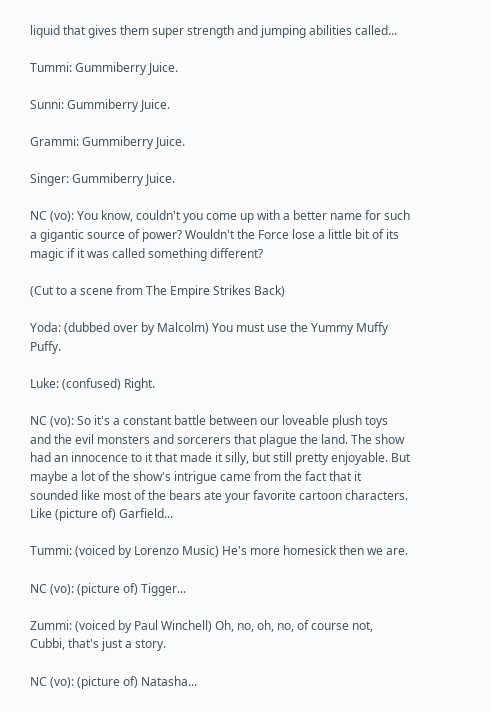liquid that gives them super strength and jumping abilities called...

Tummi: Gummiberry Juice.

Sunni: Gummiberry Juice.

Grammi: Gummiberry Juice.

Singer: Gummiberry Juice.

NC (vo): You know, couldn't you come up with a better name for such a gigantic source of power? Wouldn't the Force lose a little bit of its magic if it was called something different?

(Cut to a scene from The Empire Strikes Back)

Yoda: (dubbed over by Malcolm) You must use the Yummy Muffy Puffy.

Luke: (confused) Right.

NC (vo): So it's a constant battle between our loveable plush toys and the evil monsters and sorcerers that plague the land. The show had an innocence to it that made it silly, but still pretty enjoyable. But maybe a lot of the show's intrigue came from the fact that it sounded like most of the bears ate your favorite cartoon characters. Like (picture of) Garfield...

Tummi: (voiced by Lorenzo Music) He's more homesick then we are.

NC (vo): (picture of) Tigger...

Zummi: (voiced by Paul Winchell) Oh, no, oh, no, of course not, Cubbi, that's just a story.

NC (vo): (picture of) Natasha...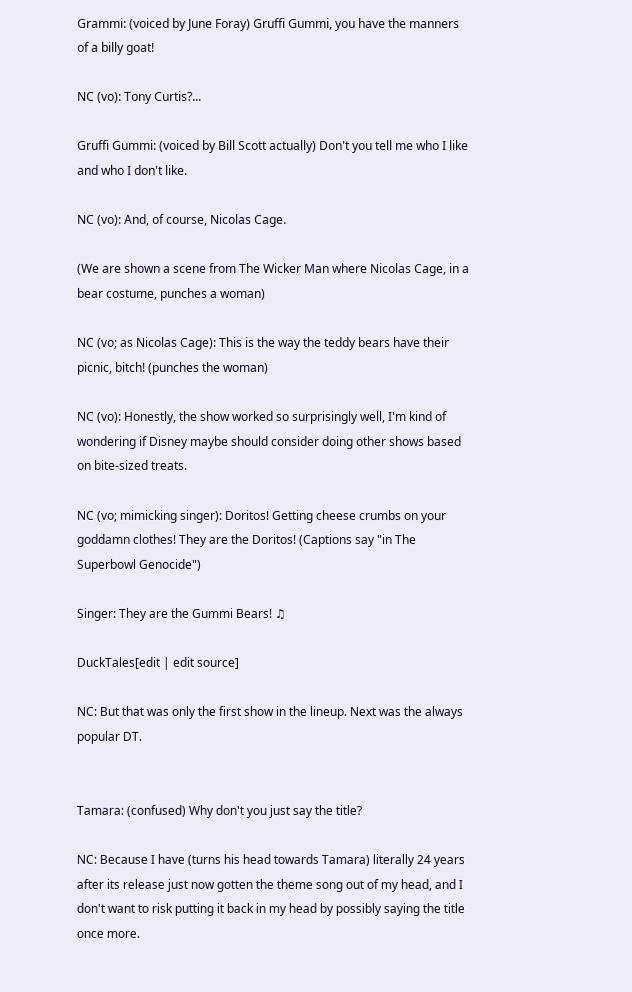Grammi: (voiced by June Foray) Gruffi Gummi, you have the manners of a billy goat!

NC (vo): Tony Curtis?...

Gruffi Gummi: (voiced by Bill Scott actually) Don't you tell me who I like and who I don't like.

NC (vo): And, of course, Nicolas Cage.

(We are shown a scene from The Wicker Man where Nicolas Cage, in a bear costume, punches a woman)

NC (vo; as Nicolas Cage): This is the way the teddy bears have their picnic, bitch! (punches the woman)

NC (vo): Honestly, the show worked so surprisingly well, I'm kind of wondering if Disney maybe should consider doing other shows based on bite-sized treats.

NC (vo; mimicking singer): Doritos! Getting cheese crumbs on your goddamn clothes! They are the Doritos! (Captions say "in The Superbowl Genocide")

Singer: They are the Gummi Bears! ♫

DuckTales[edit | edit source]

NC: But that was only the first show in the lineup. Next was the always popular DT.


Tamara: (confused) Why don't you just say the title?

NC: Because I have (turns his head towards Tamara) literally 24 years after its release just now gotten the theme song out of my head, and I don't want to risk putting it back in my head by possibly saying the title once more.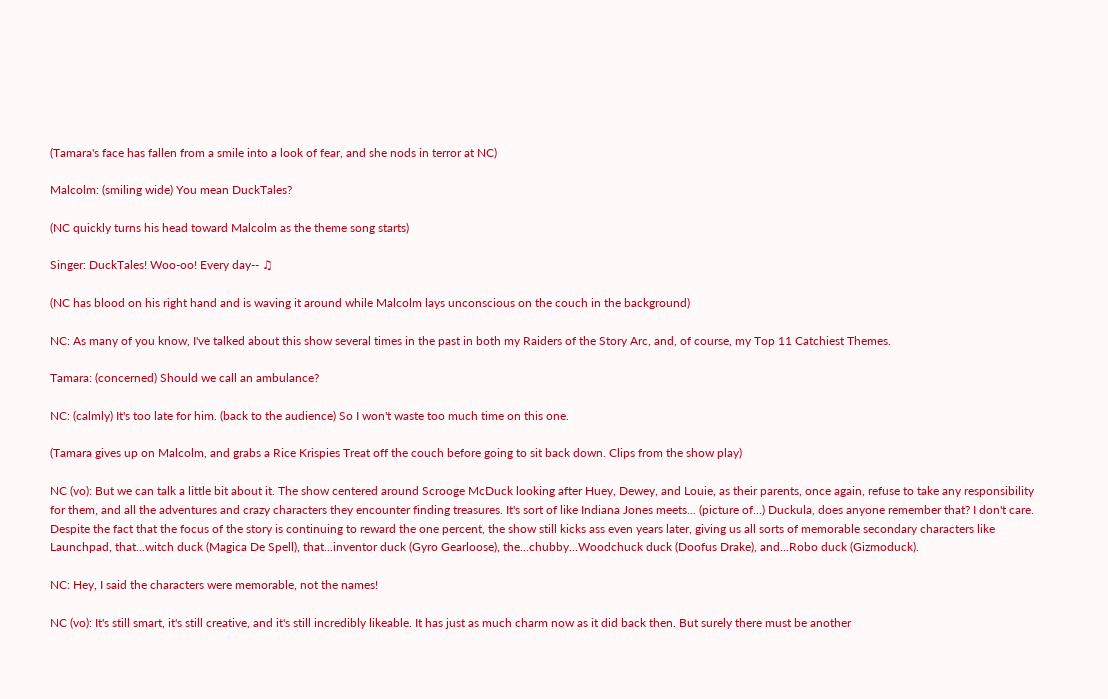(Tamara's face has fallen from a smile into a look of fear, and she nods in terror at NC)

Malcolm: (smiling wide) You mean DuckTales?

(NC quickly turns his head toward Malcolm as the theme song starts)

Singer: DuckTales! Woo-oo! Every day-- ♫

(NC has blood on his right hand and is waving it around while Malcolm lays unconscious on the couch in the background)

NC: As many of you know, I've talked about this show several times in the past in both my Raiders of the Story Arc, and, of course, my Top 11 Catchiest Themes.

Tamara: (concerned) Should we call an ambulance?

NC: (calmly) It's too late for him. (back to the audience) So I won't waste too much time on this one.

(Tamara gives up on Malcolm, and grabs a Rice Krispies Treat off the couch before going to sit back down. Clips from the show play)

NC (vo): But we can talk a little bit about it. The show centered around Scrooge McDuck looking after Huey, Dewey, and Louie, as their parents, once again, refuse to take any responsibility for them, and all the adventures and crazy characters they encounter finding treasures. It's sort of like Indiana Jones meets... (picture of...) Duckula, does anyone remember that? I don't care. Despite the fact that the focus of the story is continuing to reward the one percent, the show still kicks ass even years later, giving us all sorts of memorable secondary characters like Launchpad, that...witch duck (Magica De Spell), that...inventor duck (Gyro Gearloose), the...chubby...Woodchuck duck (Doofus Drake), and...Robo duck (Gizmoduck).

NC: Hey, I said the characters were memorable, not the names!

NC (vo): It's still smart, it's still creative, and it's still incredibly likeable. It has just as much charm now as it did back then. But surely there must be another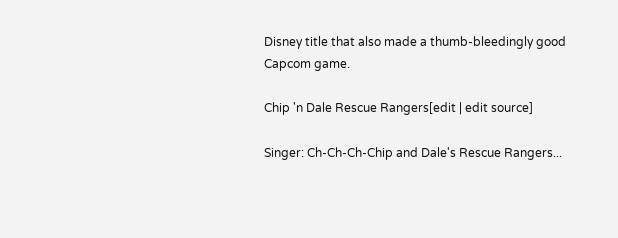Disney title that also made a thumb-bleedingly good Capcom game.

Chip 'n Dale Rescue Rangers[edit | edit source]

Singer: Ch-Ch-Ch-Chip and Dale's Rescue Rangers...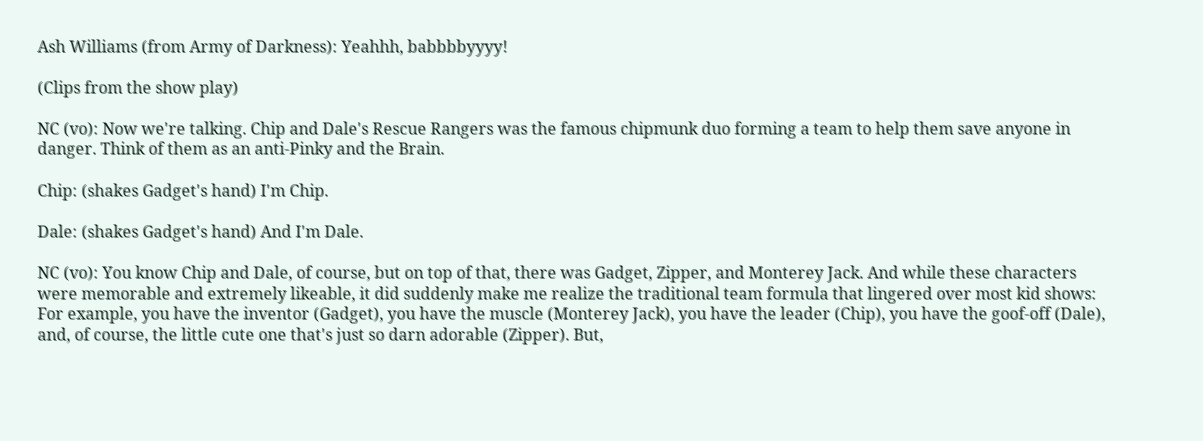Ash Williams (from Army of Darkness): Yeahhh, babbbbyyyy!

(Clips from the show play)

NC (vo): Now we're talking. Chip and Dale's Rescue Rangers was the famous chipmunk duo forming a team to help them save anyone in danger. Think of them as an anti-Pinky and the Brain.

Chip: (shakes Gadget's hand) I'm Chip.

Dale: (shakes Gadget's hand) And I'm Dale.

NC (vo): You know Chip and Dale, of course, but on top of that, there was Gadget, Zipper, and Monterey Jack. And while these characters were memorable and extremely likeable, it did suddenly make me realize the traditional team formula that lingered over most kid shows: For example, you have the inventor (Gadget), you have the muscle (Monterey Jack), you have the leader (Chip), you have the goof-off (Dale), and, of course, the little cute one that's just so darn adorable (Zipper). But,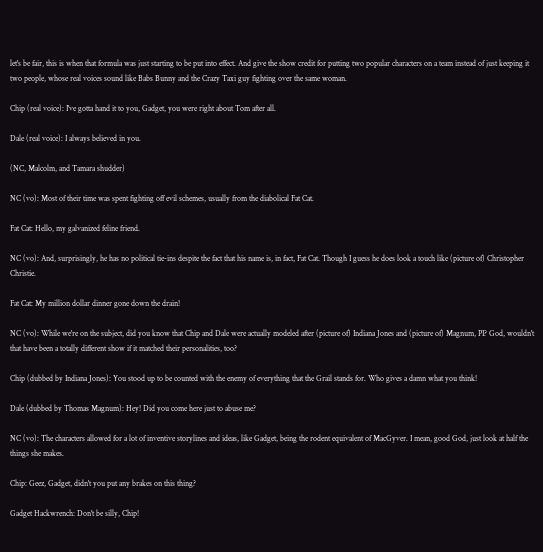let's be fair, this is when that formula was just starting to be put into effect. And give the show credit for putting two popular characters on a team instead of just keeping it two people, whose real voices sound like Babs Bunny and the Crazy Taxi guy fighting over the same woman.

Chip (real voice): I've gotta hand it to you, Gadget, you were right about Tom after all.

Dale (real voice): I always believed in you.

(NC, Malcolm, and Tamara shudder)

NC (vo): Most of their time was spent fighting off evil schemes, usually from the diabolical Fat Cat.

Fat Cat: Hello, my galvanized feline friend.

NC (vo): And, surprisingly, he has no political tie-ins despite the fact that his name is, in fact, Fat Cat. Though I guess he does look a touch like (picture of) Christopher Christie.

Fat Cat: My million dollar dinner gone down the drain!

NC (vo): While we're on the subject, did you know that Chip and Dale were actually modeled after (picture of) Indiana Jones and (picture of) Magnum, PI? God, wouldn't that have been a totally different show if it matched their personalities, too?

Chip (dubbed by Indiana Jones): You stood up to be counted with the enemy of everything that the Grail stands for. Who gives a damn what you think!

Dale (dubbed by Thomas Magnum): Hey! Did you come here just to abuse me?

NC (vo): The characters allowed for a lot of inventive storylines and ideas, like Gadget, being the rodent equivalent of MacGyver. I mean, good God, just look at half the things she makes.

Chip: Geez, Gadget, didn't you put any brakes on this thing?

Gadget Hackwrench: Don't be silly, Chip!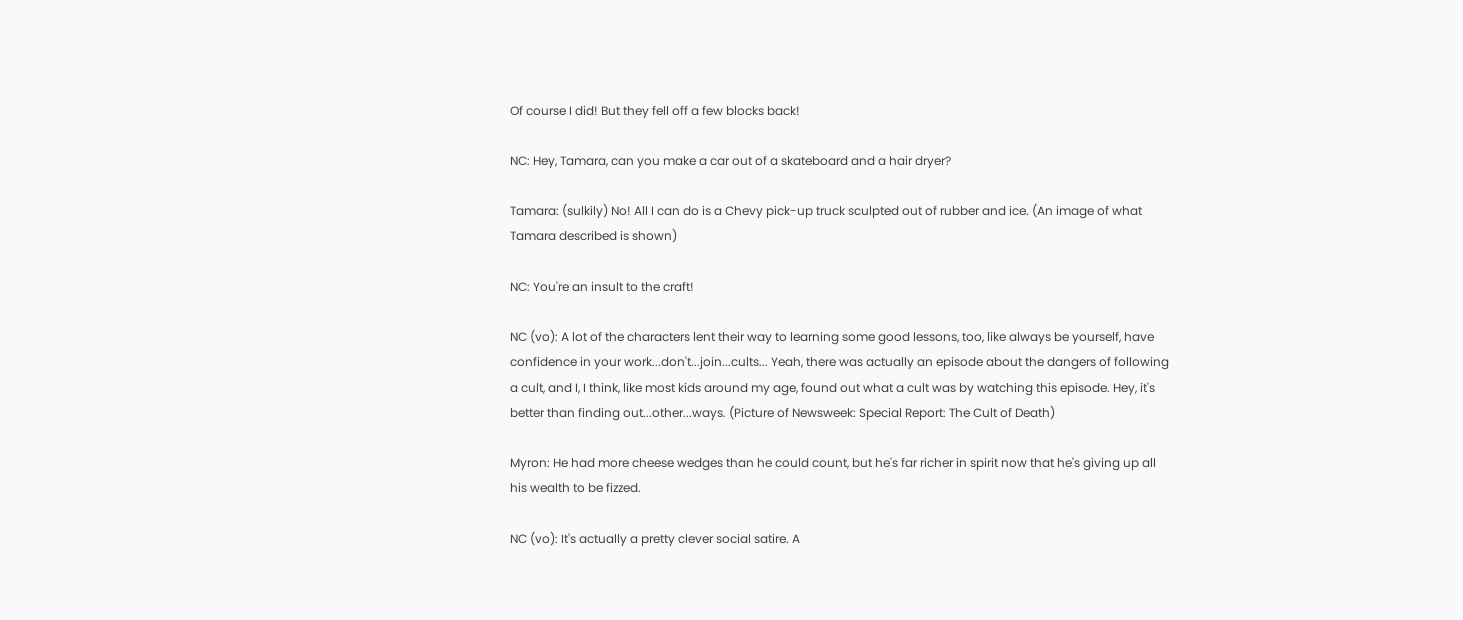Of course I did! But they fell off a few blocks back!

NC: Hey, Tamara, can you make a car out of a skateboard and a hair dryer?

Tamara: (sulkily) No! All I can do is a Chevy pick-up truck sculpted out of rubber and ice. (An image of what Tamara described is shown)

NC: You're an insult to the craft!

NC (vo): A lot of the characters lent their way to learning some good lessons, too, like always be yourself, have confidence in your work...don't...join...cults... Yeah, there was actually an episode about the dangers of following a cult, and I, I think, like most kids around my age, found out what a cult was by watching this episode. Hey, it's better than finding out...other...ways. (Picture of Newsweek: Special Report: The Cult of Death)

Myron: He had more cheese wedges than he could count, but he's far richer in spirit now that he's giving up all his wealth to be fizzed.

NC (vo): It's actually a pretty clever social satire. A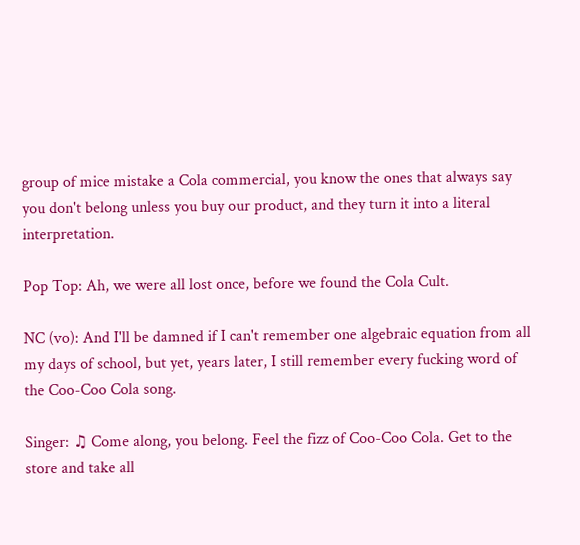group of mice mistake a Cola commercial, you know the ones that always say you don't belong unless you buy our product, and they turn it into a literal interpretation.

Pop Top: Ah, we were all lost once, before we found the Cola Cult.

NC (vo): And I'll be damned if I can't remember one algebraic equation from all my days of school, but yet, years later, I still remember every fucking word of the Coo-Coo Cola song.

Singer: ♫ Come along, you belong. Feel the fizz of Coo-Coo Cola. Get to the store and take all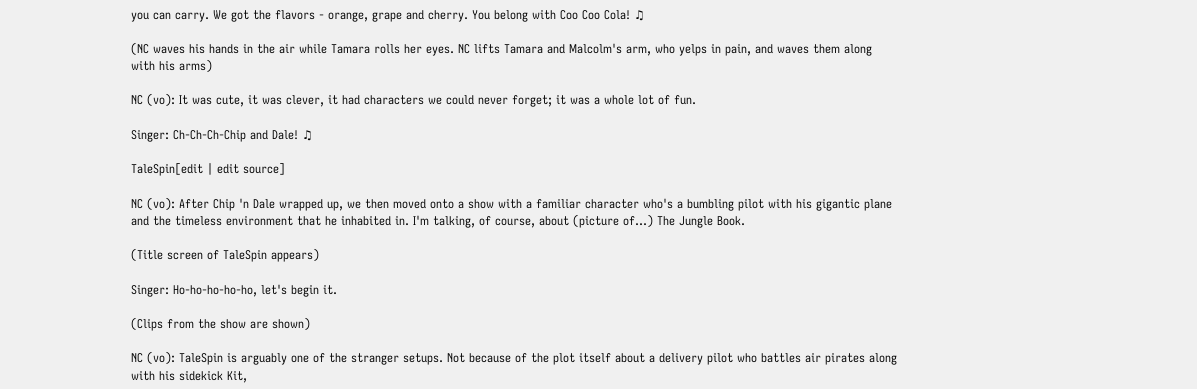you can carry. We got the flavors - orange, grape and cherry. You belong with Coo Coo Cola! ♫

(NC waves his hands in the air while Tamara rolls her eyes. NC lifts Tamara and Malcolm's arm, who yelps in pain, and waves them along with his arms)

NC (vo): It was cute, it was clever, it had characters we could never forget; it was a whole lot of fun.

Singer: Ch-Ch-Ch-Chip and Dale! ♫

TaleSpin[edit | edit source]

NC (vo): After Chip 'n Dale wrapped up, we then moved onto a show with a familiar character who's a bumbling pilot with his gigantic plane and the timeless environment that he inhabited in. I'm talking, of course, about (picture of...) The Jungle Book.

(Title screen of TaleSpin appears)

Singer: Ho-ho-ho-ho-ho, let's begin it.

(Clips from the show are shown)

NC (vo): TaleSpin is arguably one of the stranger setups. Not because of the plot itself about a delivery pilot who battles air pirates along with his sidekick Kit,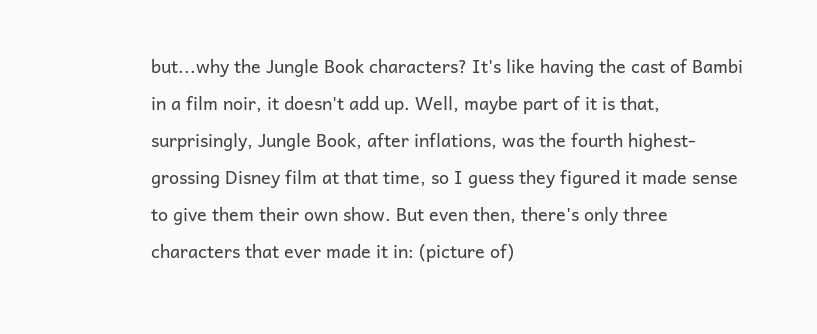but...why the Jungle Book characters? It's like having the cast of Bambi in a film noir, it doesn't add up. Well, maybe part of it is that, surprisingly, Jungle Book, after inflations, was the fourth highest-grossing Disney film at that time, so I guess they figured it made sense to give them their own show. But even then, there's only three characters that ever made it in: (picture of)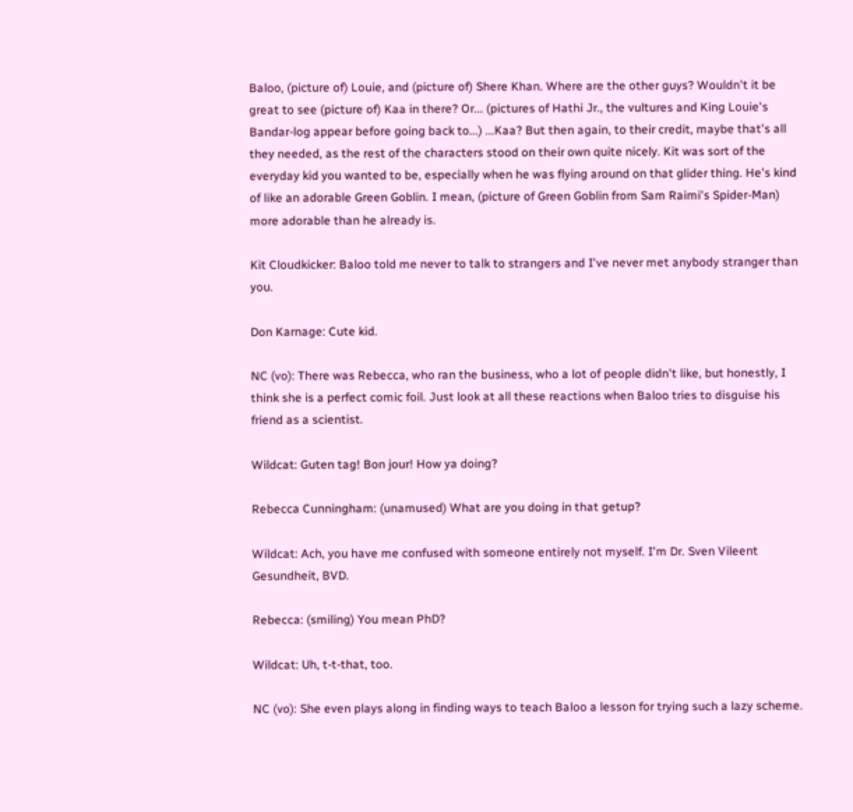Baloo, (picture of) Louie, and (picture of) Shere Khan. Where are the other guys? Wouldn't it be great to see (picture of) Kaa in there? Or... (pictures of Hathi Jr., the vultures and King Louie's Bandar-log appear before going back to...) ...Kaa? But then again, to their credit, maybe that's all they needed, as the rest of the characters stood on their own quite nicely. Kit was sort of the everyday kid you wanted to be, especially when he was flying around on that glider thing. He's kind of like an adorable Green Goblin. I mean, (picture of Green Goblin from Sam Raimi's Spider-Man) more adorable than he already is.

Kit Cloudkicker: Baloo told me never to talk to strangers and I've never met anybody stranger than you.

Don Karnage: Cute kid.

NC (vo): There was Rebecca, who ran the business, who a lot of people didn't like, but honestly, I think she is a perfect comic foil. Just look at all these reactions when Baloo tries to disguise his friend as a scientist.

Wildcat: Guten tag! Bon jour! How ya doing?

Rebecca Cunningham: (unamused) What are you doing in that getup?

Wildcat: Ach, you have me confused with someone entirely not myself. I'm Dr. Sven Vileent Gesundheit, BVD.

Rebecca: (smiling) You mean PhD?

Wildcat: Uh, t-t-that, too.

NC (vo): She even plays along in finding ways to teach Baloo a lesson for trying such a lazy scheme.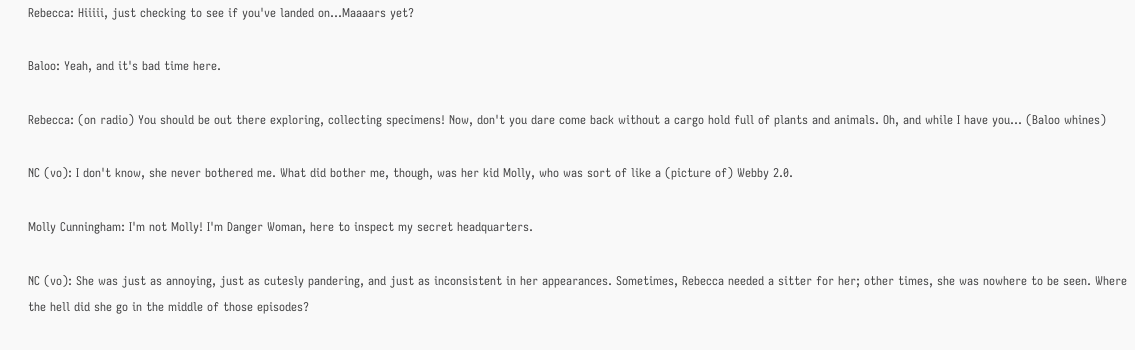Rebecca: Hiiiii, just checking to see if you've landed on...Maaaars yet?

Baloo: Yeah, and it's bad time here.

Rebecca: (on radio) You should be out there exploring, collecting specimens! Now, don't you dare come back without a cargo hold full of plants and animals. Oh, and while I have you... (Baloo whines)

NC (vo): I don't know, she never bothered me. What did bother me, though, was her kid Molly, who was sort of like a (picture of) Webby 2.0.

Molly Cunningham: I'm not Molly! I'm Danger Woman, here to inspect my secret headquarters.

NC (vo): She was just as annoying, just as cutesly pandering, and just as inconsistent in her appearances. Sometimes, Rebecca needed a sitter for her; other times, she was nowhere to be seen. Where the hell did she go in the middle of those episodes?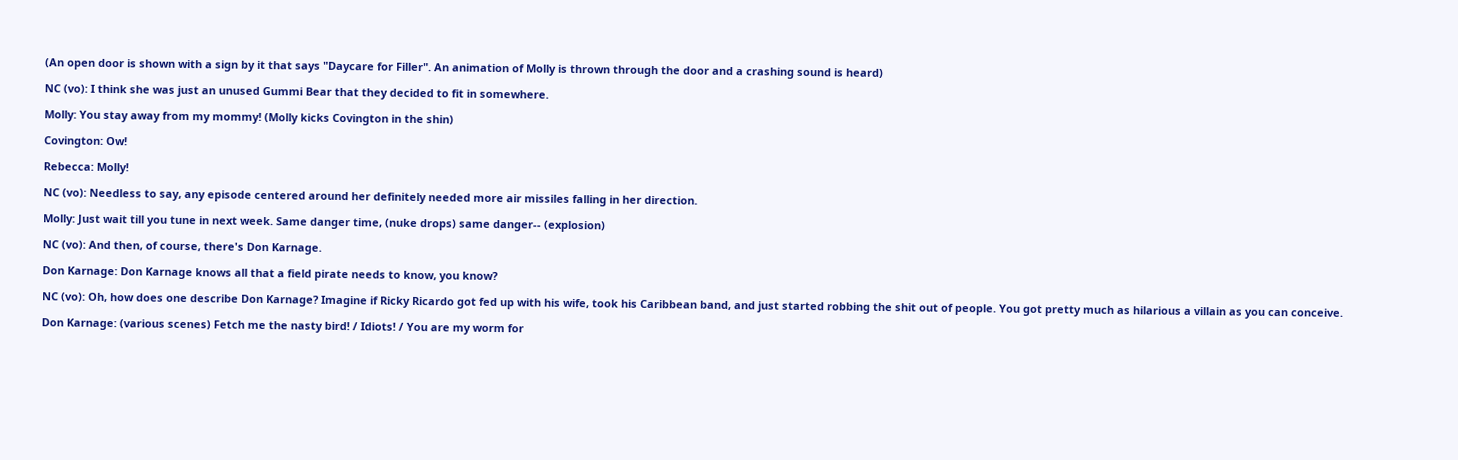(An open door is shown with a sign by it that says "Daycare for Filler". An animation of Molly is thrown through the door and a crashing sound is heard)

NC (vo): I think she was just an unused Gummi Bear that they decided to fit in somewhere.

Molly: You stay away from my mommy! (Molly kicks Covington in the shin)

Covington: Ow!

Rebecca: Molly!

NC (vo): Needless to say, any episode centered around her definitely needed more air missiles falling in her direction.

Molly: Just wait till you tune in next week. Same danger time, (nuke drops) same danger-- (explosion)

NC (vo): And then, of course, there's Don Karnage.

Don Karnage: Don Karnage knows all that a field pirate needs to know, you know?

NC (vo): Oh, how does one describe Don Karnage? Imagine if Ricky Ricardo got fed up with his wife, took his Caribbean band, and just started robbing the shit out of people. You got pretty much as hilarious a villain as you can conceive.

Don Karnage: (various scenes) Fetch me the nasty bird! / Idiots! / You are my worm for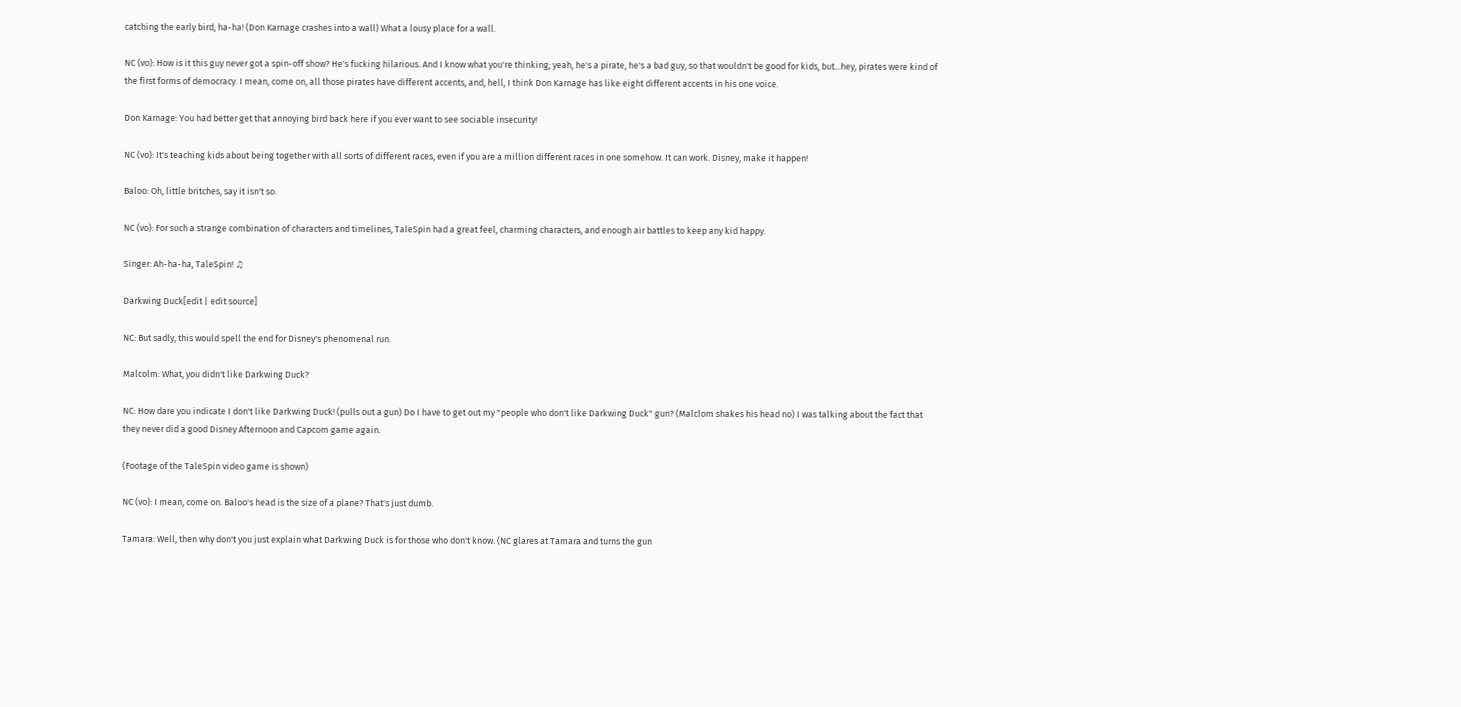catching the early bird, ha-ha! (Don Karnage crashes into a wall) What a lousy place for a wall.

NC (vo): How is it this guy never got a spin-off show? He's fucking hilarious. And I know what you're thinking; yeah, he's a pirate, he's a bad guy, so that wouldn't be good for kids, but...hey, pirates were kind of the first forms of democracy. I mean, come on, all those pirates have different accents, and, hell, I think Don Karnage has like eight different accents in his one voice.

Don Karnage: You had better get that annoying bird back here if you ever want to see sociable insecurity!

NC (vo): It's teaching kids about being together with all sorts of different races, even if you are a million different races in one somehow. It can work. Disney, make it happen!

Baloo: Oh, little britches, say it isn't so.

NC (vo): For such a strange combination of characters and timelines, TaleSpin had a great feel, charming characters, and enough air battles to keep any kid happy.

Singer: Ah-ha-ha, TaleSpin! ♫

Darkwing Duck[edit | edit source]

NC: But sadly, this would spell the end for Disney's phenomenal run.

Malcolm: What, you didn't like Darkwing Duck?

NC: How dare you indicate I don't like Darkwing Duck! (pulls out a gun) Do I have to get out my "people who don't like Darkwing Duck" gun? (Malclom shakes his head no) I was talking about the fact that they never did a good Disney Afternoon and Capcom game again.

(Footage of the TaleSpin video game is shown)

NC (vo): I mean, come on. Baloo's head is the size of a plane? That's just dumb.

Tamara: Well, then why don't you just explain what Darkwing Duck is for those who don't know. (NC glares at Tamara and turns the gun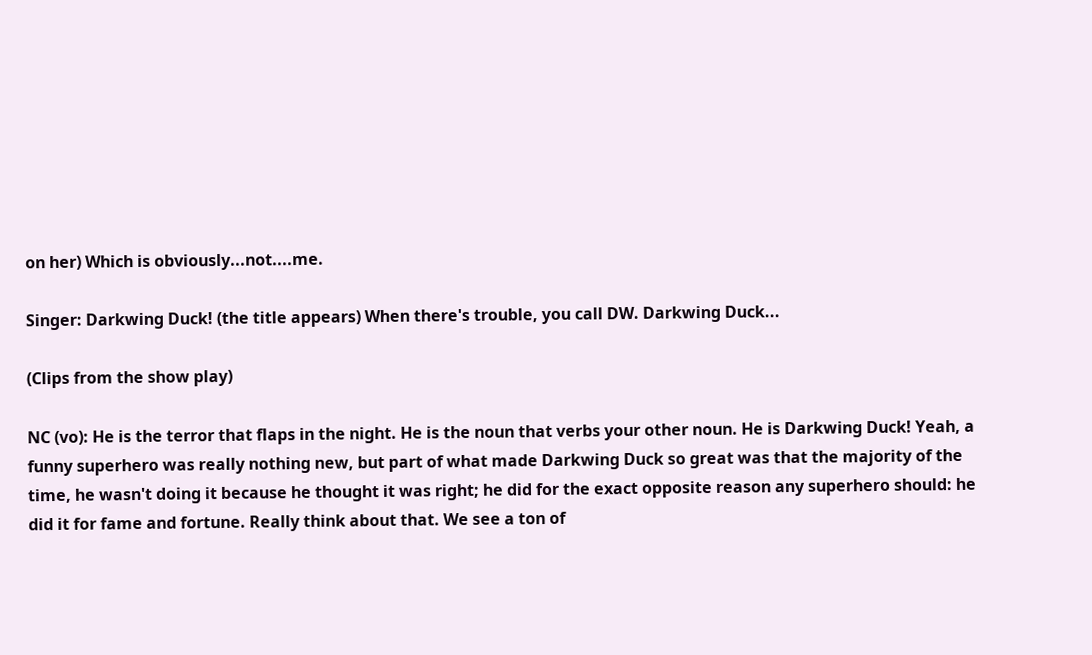on her) Which is obviously...not....me.

Singer: Darkwing Duck! (the title appears) When there's trouble, you call DW. Darkwing Duck...

(Clips from the show play)

NC (vo): He is the terror that flaps in the night. He is the noun that verbs your other noun. He is Darkwing Duck! Yeah, a funny superhero was really nothing new, but part of what made Darkwing Duck so great was that the majority of the time, he wasn't doing it because he thought it was right; he did for the exact opposite reason any superhero should: he did it for fame and fortune. Really think about that. We see a ton of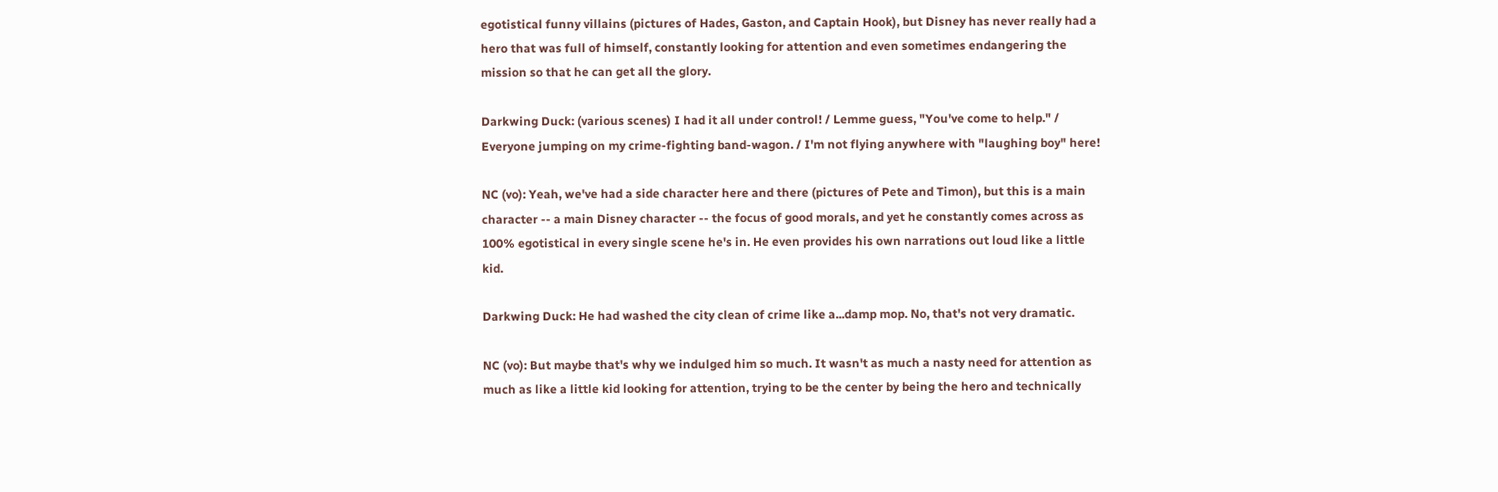egotistical funny villains (pictures of Hades, Gaston, and Captain Hook), but Disney has never really had a hero that was full of himself, constantly looking for attention and even sometimes endangering the mission so that he can get all the glory.

Darkwing Duck: (various scenes) I had it all under control! / Lemme guess, "You've come to help." / Everyone jumping on my crime-fighting band-wagon. / I'm not flying anywhere with "laughing boy" here!

NC (vo): Yeah, we've had a side character here and there (pictures of Pete and Timon), but this is a main character -- a main Disney character -- the focus of good morals, and yet he constantly comes across as 100% egotistical in every single scene he's in. He even provides his own narrations out loud like a little kid.

Darkwing Duck: He had washed the city clean of crime like a...damp mop. No, that's not very dramatic.

NC (vo): But maybe that's why we indulged him so much. It wasn't as much a nasty need for attention as much as like a little kid looking for attention, trying to be the center by being the hero and technically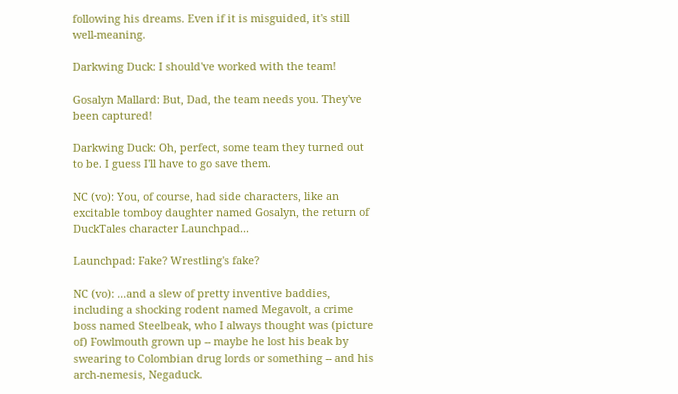following his dreams. Even if it is misguided, it's still well-meaning.

Darkwing Duck: I should've worked with the team!

Gosalyn Mallard: But, Dad, the team needs you. They've been captured!

Darkwing Duck: Oh, perfect, some team they turned out to be. I guess I'll have to go save them.

NC (vo): You, of course, had side characters, like an excitable tomboy daughter named Gosalyn, the return of DuckTales character Launchpad...

Launchpad: Fake? Wrestling's fake?

NC (vo): ...and a slew of pretty inventive baddies, including a shocking rodent named Megavolt, a crime boss named Steelbeak, who I always thought was (picture of) Fowlmouth grown up -- maybe he lost his beak by swearing to Colombian drug lords or something -- and his arch-nemesis, Negaduck.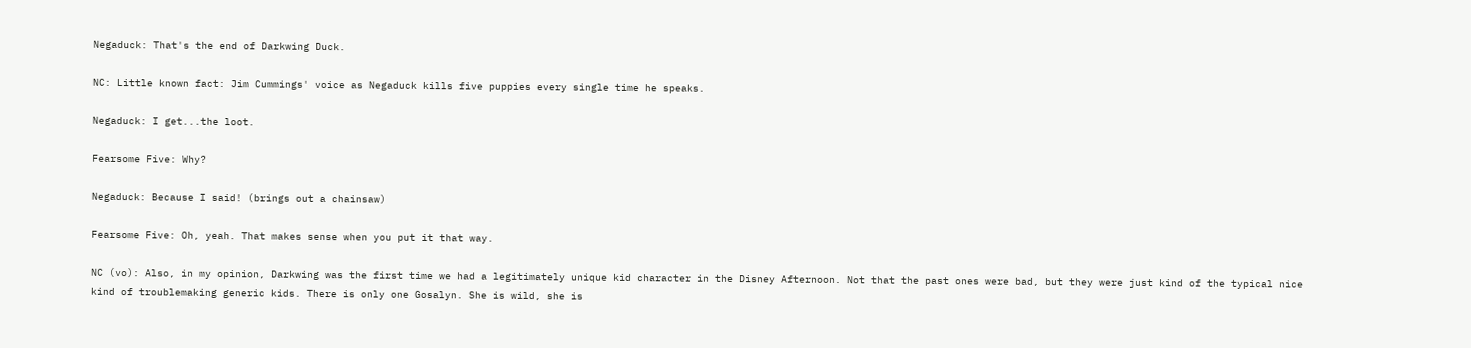Negaduck: That's the end of Darkwing Duck.

NC: Little known fact: Jim Cummings' voice as Negaduck kills five puppies every single time he speaks.

Negaduck: I get...the loot.

Fearsome Five: Why?

Negaduck: Because I said! (brings out a chainsaw)

Fearsome Five: Oh, yeah. That makes sense when you put it that way.

NC (vo): Also, in my opinion, Darkwing was the first time we had a legitimately unique kid character in the Disney Afternoon. Not that the past ones were bad, but they were just kind of the typical nice kind of troublemaking generic kids. There is only one Gosalyn. She is wild, she is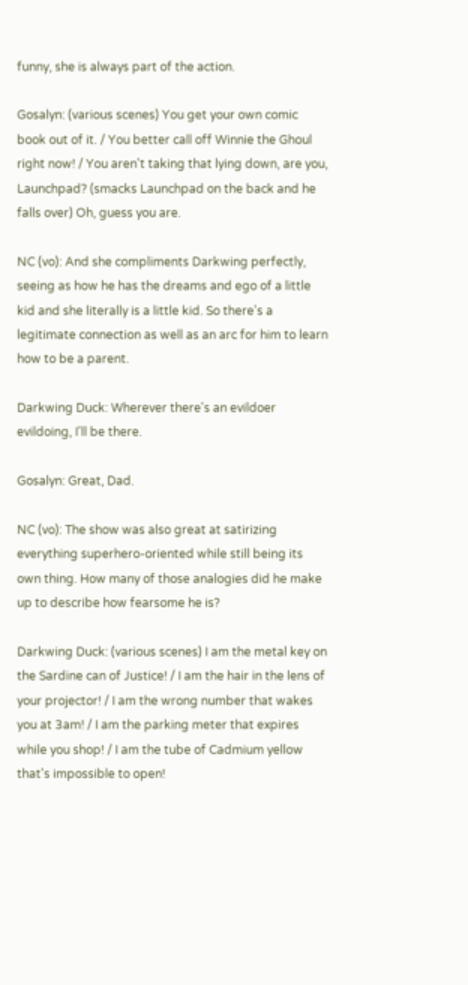funny, she is always part of the action.

Gosalyn: (various scenes) You get your own comic book out of it. / You better call off Winnie the Ghoul right now! / You aren't taking that lying down, are you, Launchpad? (smacks Launchpad on the back and he falls over) Oh, guess you are.

NC (vo): And she compliments Darkwing perfectly, seeing as how he has the dreams and ego of a little kid and she literally is a little kid. So there's a legitimate connection as well as an arc for him to learn how to be a parent.

Darkwing Duck: Wherever there's an evildoer evildoing, I'll be there.

Gosalyn: Great, Dad.

NC (vo): The show was also great at satirizing everything superhero-oriented while still being its own thing. How many of those analogies did he make up to describe how fearsome he is?

Darkwing Duck: (various scenes) I am the metal key on the Sardine can of Justice! / I am the hair in the lens of your projector! / I am the wrong number that wakes you at 3am! / I am the parking meter that expires while you shop! / I am the tube of Cadmium yellow that's impossible to open!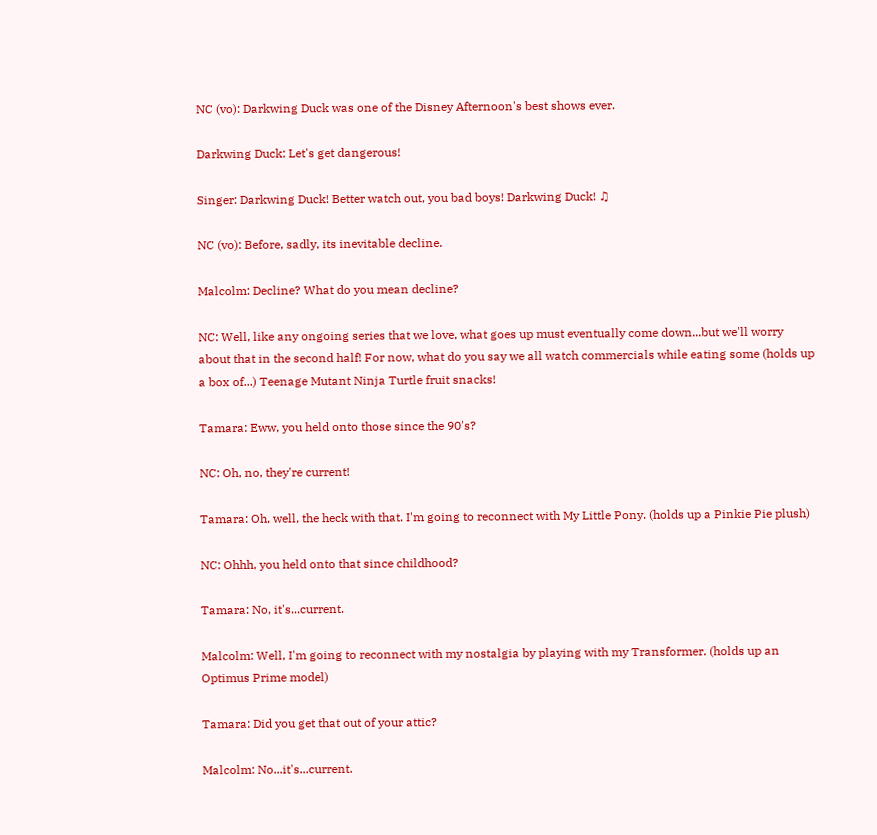NC (vo): Darkwing Duck was one of the Disney Afternoon's best shows ever.

Darkwing Duck: Let's get dangerous!

Singer: Darkwing Duck! Better watch out, you bad boys! Darkwing Duck! ♫

NC (vo): Before, sadly, its inevitable decline.

Malcolm: Decline? What do you mean decline?

NC: Well, like any ongoing series that we love, what goes up must eventually come down...but we'll worry about that in the second half! For now, what do you say we all watch commercials while eating some (holds up a box of...) Teenage Mutant Ninja Turtle fruit snacks!

Tamara: Eww, you held onto those since the 90's?

NC: Oh, no, they're current!

Tamara: Oh, well, the heck with that. I'm going to reconnect with My Little Pony. (holds up a Pinkie Pie plush)

NC: Ohhh, you held onto that since childhood?

Tamara: No, it's...current.

Malcolm: Well, I'm going to reconnect with my nostalgia by playing with my Transformer. (holds up an Optimus Prime model)

Tamara: Did you get that out of your attic?

Malcolm: No...it's...current.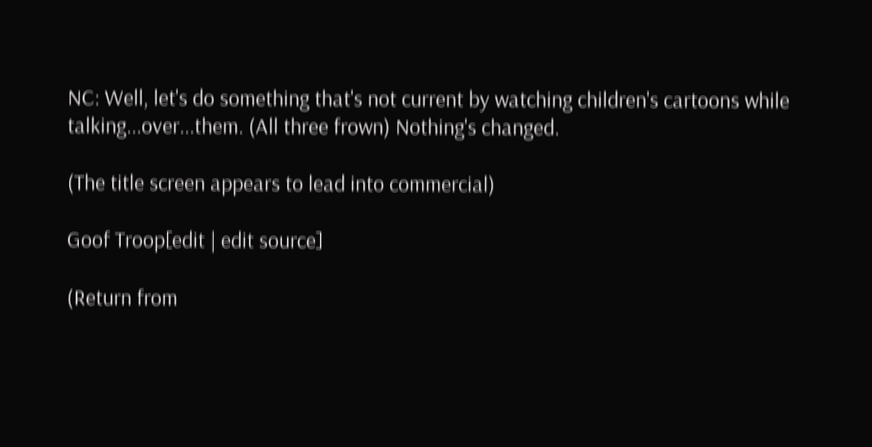NC: Well, let's do something that's not current by watching children's cartoons while talking...over...them. (All three frown) Nothing's changed.

(The title screen appears to lead into commercial)

Goof Troop[edit | edit source]

(Return from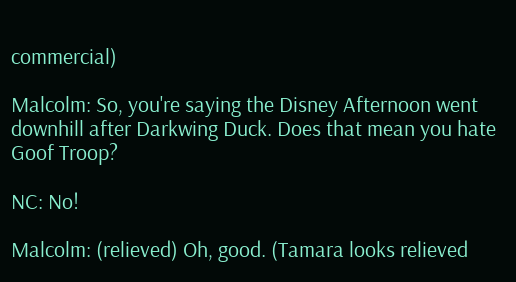commercial)

Malcolm: So, you're saying the Disney Afternoon went downhill after Darkwing Duck. Does that mean you hate Goof Troop?

NC: No!

Malcolm: (relieved) Oh, good. (Tamara looks relieved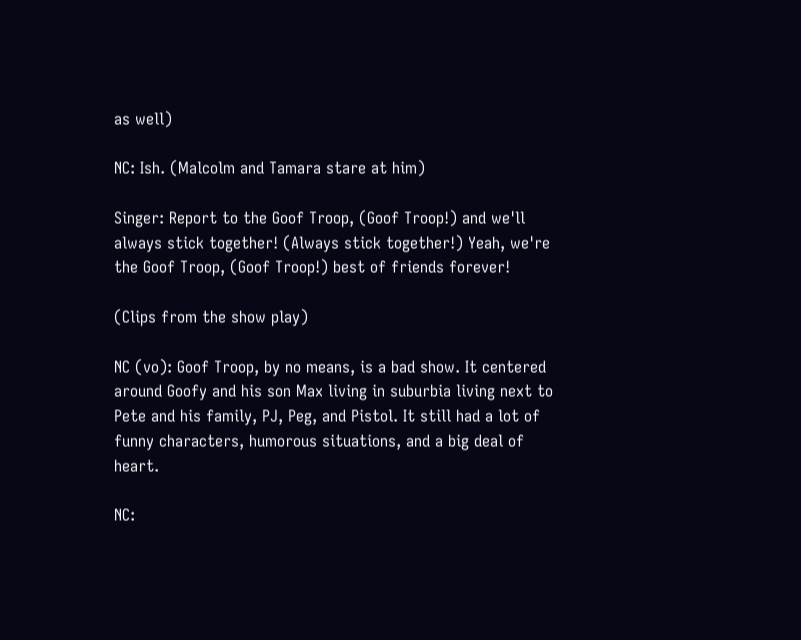as well)

NC: Ish. (Malcolm and Tamara stare at him)

Singer: Report to the Goof Troop, (Goof Troop!) and we'll always stick together! (Always stick together!) Yeah, we're the Goof Troop, (Goof Troop!) best of friends forever!

(Clips from the show play)

NC (vo): Goof Troop, by no means, is a bad show. It centered around Goofy and his son Max living in suburbia living next to Pete and his family, PJ, Peg, and Pistol. It still had a lot of funny characters, humorous situations, and a big deal of heart.

NC: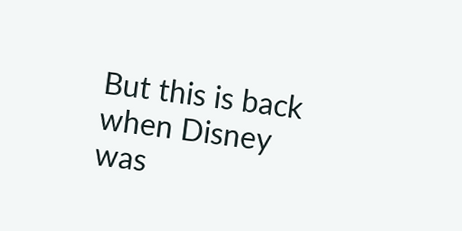But this is back when Disney was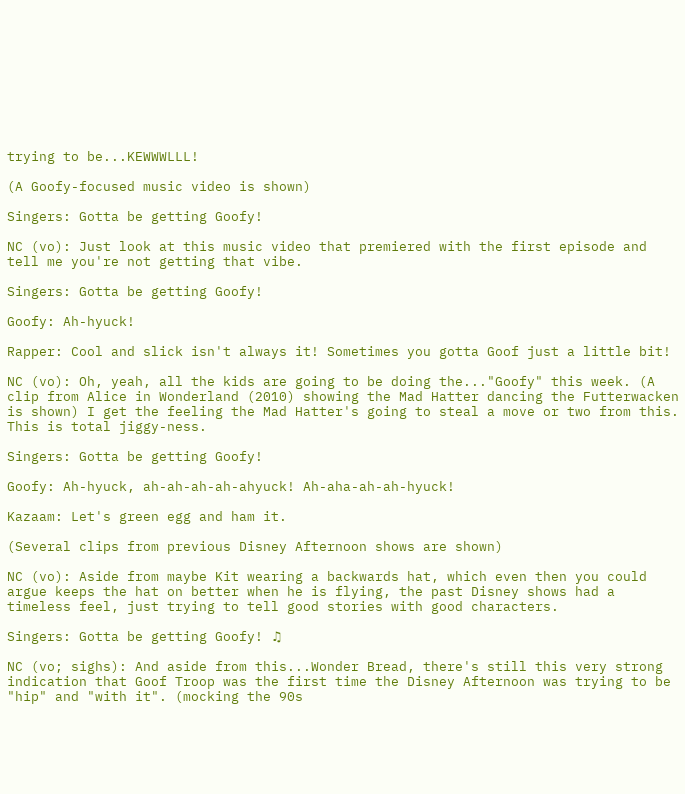trying to be...KEWWWLLL!

(A Goofy-focused music video is shown)

Singers: Gotta be getting Goofy!

NC (vo): Just look at this music video that premiered with the first episode and tell me you're not getting that vibe.

Singers: Gotta be getting Goofy!

Goofy: Ah-hyuck!

Rapper: Cool and slick isn't always it! Sometimes you gotta Goof just a little bit!

NC (vo): Oh, yeah, all the kids are going to be doing the..."Goofy" this week. (A clip from Alice in Wonderland (2010) showing the Mad Hatter dancing the Futterwacken is shown) I get the feeling the Mad Hatter's going to steal a move or two from this. This is total jiggy-ness.

Singers: Gotta be getting Goofy!

Goofy: Ah-hyuck, ah-ah-ah-ah-ahyuck! Ah-aha-ah-ah-hyuck!

Kazaam: Let's green egg and ham it.

(Several clips from previous Disney Afternoon shows are shown)

NC (vo): Aside from maybe Kit wearing a backwards hat, which even then you could argue keeps the hat on better when he is flying, the past Disney shows had a timeless feel, just trying to tell good stories with good characters.

Singers: Gotta be getting Goofy! ♫

NC (vo; sighs): And aside from this...Wonder Bread, there's still this very strong indication that Goof Troop was the first time the Disney Afternoon was trying to be "hip" and "with it". (mocking the 90s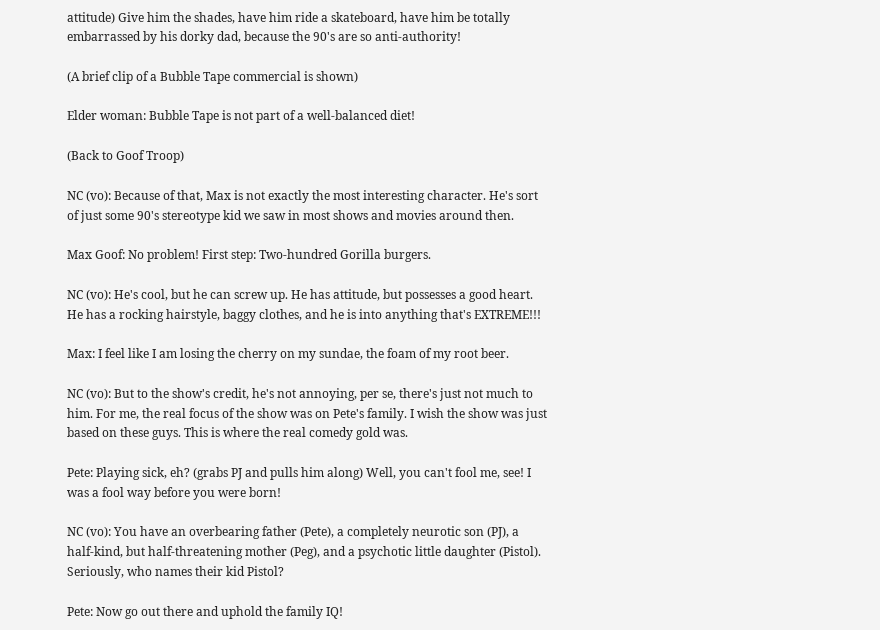attitude) Give him the shades, have him ride a skateboard, have him be totally embarrassed by his dorky dad, because the 90's are so anti-authority!

(A brief clip of a Bubble Tape commercial is shown)

Elder woman: Bubble Tape is not part of a well-balanced diet!

(Back to Goof Troop)

NC (vo): Because of that, Max is not exactly the most interesting character. He's sort of just some 90's stereotype kid we saw in most shows and movies around then.

Max Goof: No problem! First step: Two-hundred Gorilla burgers.

NC (vo): He's cool, but he can screw up. He has attitude, but possesses a good heart. He has a rocking hairstyle, baggy clothes, and he is into anything that's EXTREME!!!

Max: I feel like I am losing the cherry on my sundae, the foam of my root beer.

NC (vo): But to the show's credit, he's not annoying, per se, there's just not much to him. For me, the real focus of the show was on Pete's family. I wish the show was just based on these guys. This is where the real comedy gold was.

Pete: Playing sick, eh? (grabs PJ and pulls him along) Well, you can't fool me, see! I was a fool way before you were born!

NC (vo): You have an overbearing father (Pete), a completely neurotic son (PJ), a half-kind, but half-threatening mother (Peg), and a psychotic little daughter (Pistol). Seriously, who names their kid Pistol?

Pete: Now go out there and uphold the family IQ!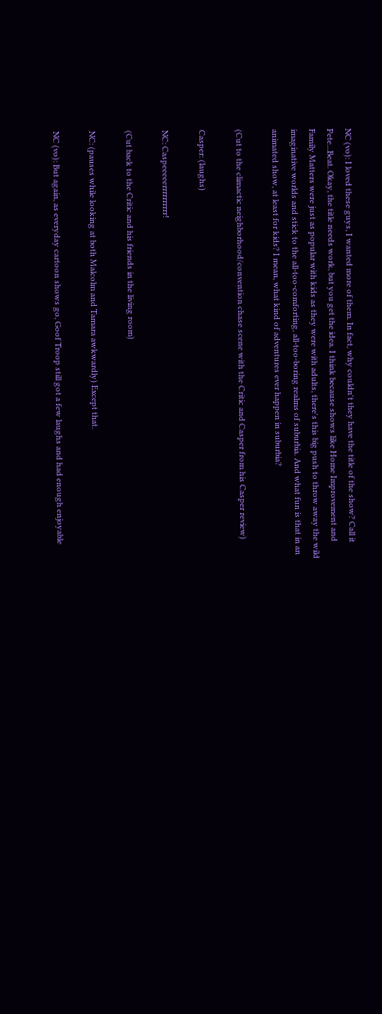NC (vo): I loved these guys, I wanted more of them. In fact, why couldn't they have the title of the show? Call it Pete...Beat. Okay, the title needs work, but you get the idea. I think because shows like Home Improvement and Family Matters were just as popular with kids as they were with adults, there's this big push to throw away the wild imaginative worlds and stick to the all-too-comforting, all-too-boring realms of suburbia. And what fun is that in an animated show, at least for kids? I mean, what kind of adventures ever happen in suburbia?

(Cut to the climactic neighborhood/convention chase scene with the Critic and Casper from his Casper review)

Casper: (laughs)

NC: Caspeeeeerrrrrrrrrr!

(Cut back to the Critic and his friends in the living room)

NC: (pauses while looking at both Malcolm and Tamara awkwardly) Except that.

NC (vo): But again, as everyday cartoon shows go, Goof Troop still got a few laughs and had enough enjoyable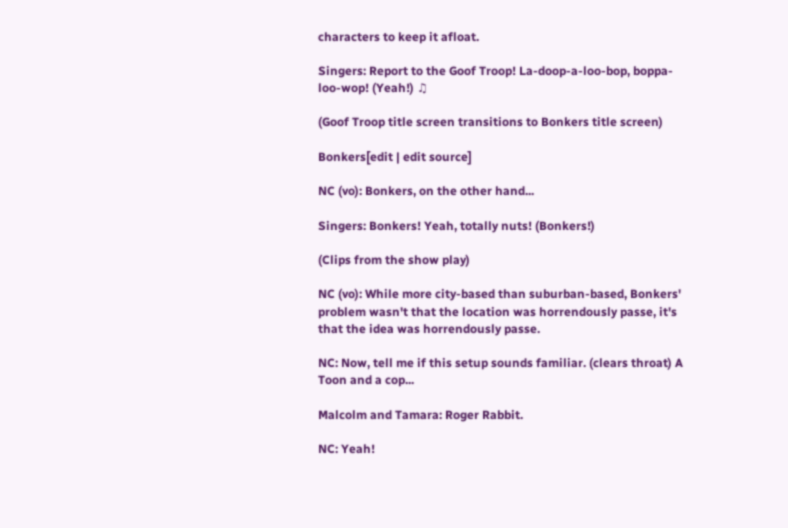characters to keep it afloat.

Singers: Report to the Goof Troop! La-doop-a-loo-bop, boppa-loo-wop! (Yeah!) ♫

(Goof Troop title screen transitions to Bonkers title screen)

Bonkers[edit | edit source]

NC (vo): Bonkers, on the other hand...

Singers: Bonkers! Yeah, totally nuts! (Bonkers!)

(Clips from the show play)

NC (vo): While more city-based than suburban-based, Bonkers' problem wasn't that the location was horrendously passe, it's that the idea was horrendously passe.

NC: Now, tell me if this setup sounds familiar. (clears throat) A Toon and a cop...

Malcolm and Tamara: Roger Rabbit.

NC: Yeah!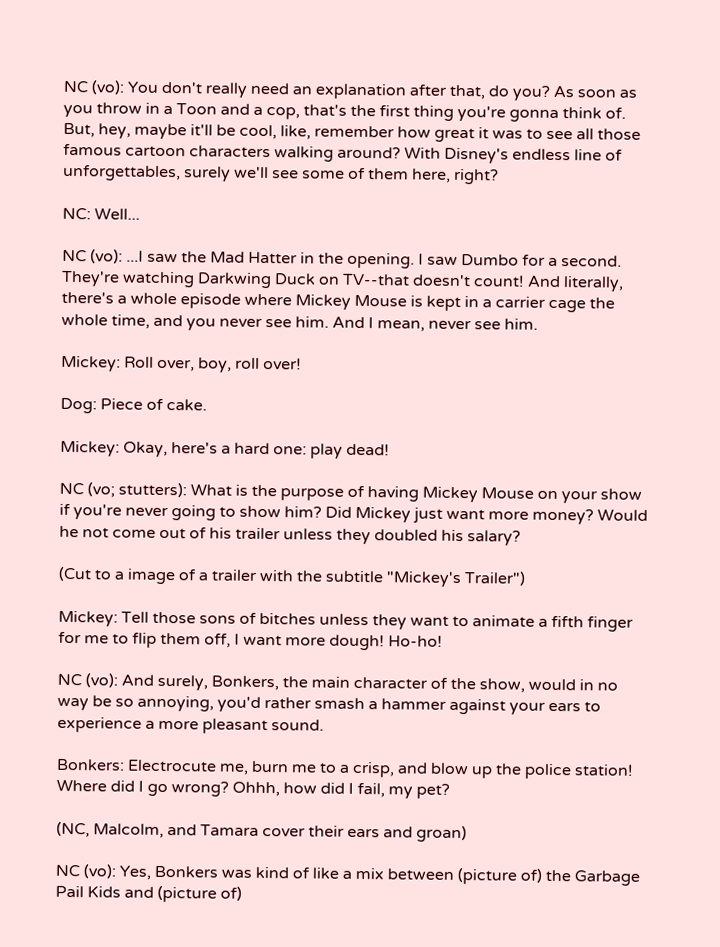NC (vo): You don't really need an explanation after that, do you? As soon as you throw in a Toon and a cop, that's the first thing you're gonna think of. But, hey, maybe it'll be cool, like, remember how great it was to see all those famous cartoon characters walking around? With Disney's endless line of unforgettables, surely we'll see some of them here, right?

NC: Well...

NC (vo): ...I saw the Mad Hatter in the opening. I saw Dumbo for a second. They're watching Darkwing Duck on TV--that doesn't count! And literally, there's a whole episode where Mickey Mouse is kept in a carrier cage the whole time, and you never see him. And I mean, never see him.

Mickey: Roll over, boy, roll over!

Dog: Piece of cake.

Mickey: Okay, here's a hard one: play dead!

NC (vo; stutters): What is the purpose of having Mickey Mouse on your show if you're never going to show him? Did Mickey just want more money? Would he not come out of his trailer unless they doubled his salary?

(Cut to a image of a trailer with the subtitle "Mickey's Trailer")

Mickey: Tell those sons of bitches unless they want to animate a fifth finger for me to flip them off, I want more dough! Ho-ho!

NC (vo): And surely, Bonkers, the main character of the show, would in no way be so annoying, you'd rather smash a hammer against your ears to experience a more pleasant sound.

Bonkers: Electrocute me, burn me to a crisp, and blow up the police station! Where did I go wrong? Ohhh, how did I fail, my pet?

(NC, Malcolm, and Tamara cover their ears and groan)

NC (vo): Yes, Bonkers was kind of like a mix between (picture of) the Garbage Pail Kids and (picture of)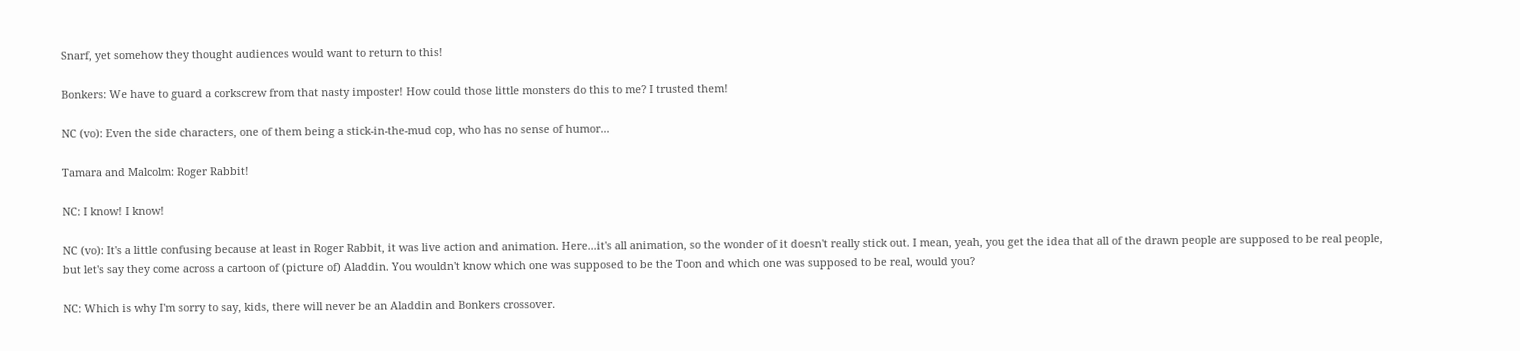Snarf, yet somehow they thought audiences would want to return to this!

Bonkers: We have to guard a corkscrew from that nasty imposter! How could those little monsters do this to me? I trusted them!

NC (vo): Even the side characters, one of them being a stick-in-the-mud cop, who has no sense of humor...

Tamara and Malcolm: Roger Rabbit!

NC: I know! I know!

NC (vo): It's a little confusing because at least in Roger Rabbit, it was live action and animation. Here...it's all animation, so the wonder of it doesn't really stick out. I mean, yeah, you get the idea that all of the drawn people are supposed to be real people, but let's say they come across a cartoon of (picture of) Aladdin. You wouldn't know which one was supposed to be the Toon and which one was supposed to be real, would you?

NC: Which is why I'm sorry to say, kids, there will never be an Aladdin and Bonkers crossover.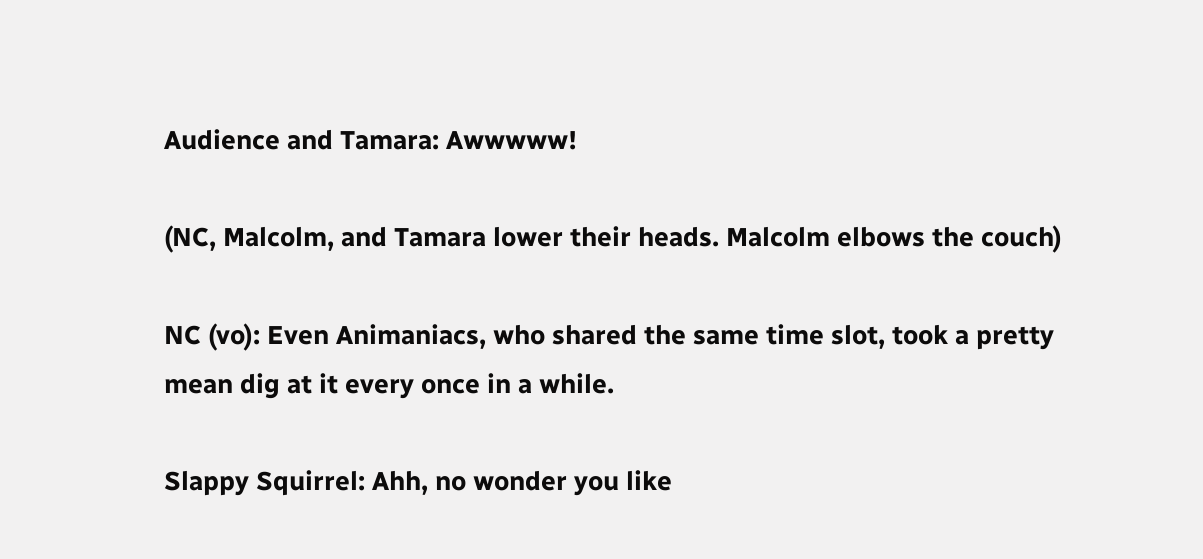Audience and Tamara: Awwwww!

(NC, Malcolm, and Tamara lower their heads. Malcolm elbows the couch)

NC (vo): Even Animaniacs, who shared the same time slot, took a pretty mean dig at it every once in a while.

Slappy Squirrel: Ahh, no wonder you like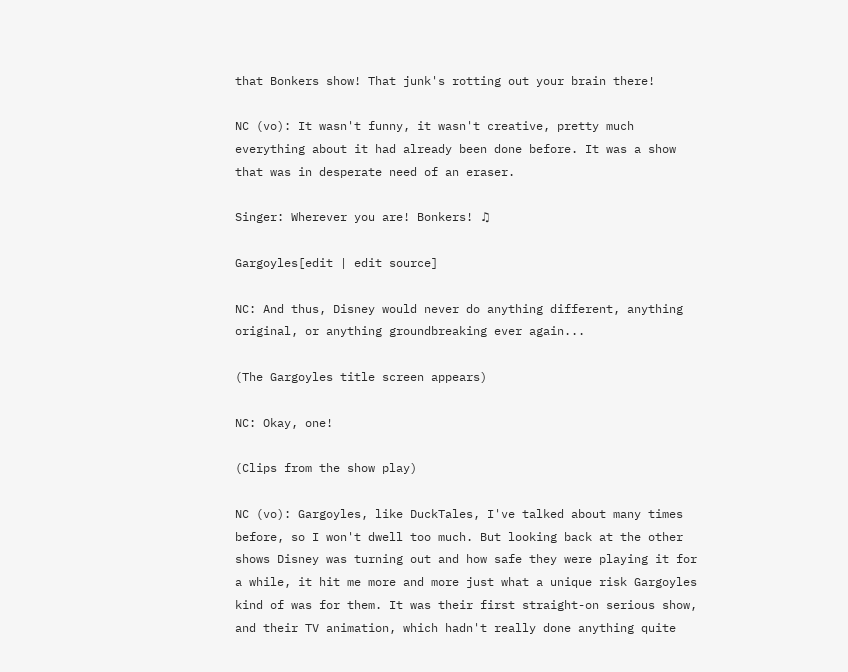that Bonkers show! That junk's rotting out your brain there!

NC (vo): It wasn't funny, it wasn't creative, pretty much everything about it had already been done before. It was a show that was in desperate need of an eraser.

Singer: Wherever you are! Bonkers! ♫

Gargoyles[edit | edit source]

NC: And thus, Disney would never do anything different, anything original, or anything groundbreaking ever again...

(The Gargoyles title screen appears)

NC: Okay, one!

(Clips from the show play)

NC (vo): Gargoyles, like DuckTales, I've talked about many times before, so I won't dwell too much. But looking back at the other shows Disney was turning out and how safe they were playing it for a while, it hit me more and more just what a unique risk Gargoyles kind of was for them. It was their first straight-on serious show, and their TV animation, which hadn't really done anything quite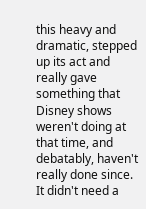this heavy and dramatic, stepped up its act and really gave something that Disney shows weren't doing at that time, and debatably, haven't really done since. It didn't need a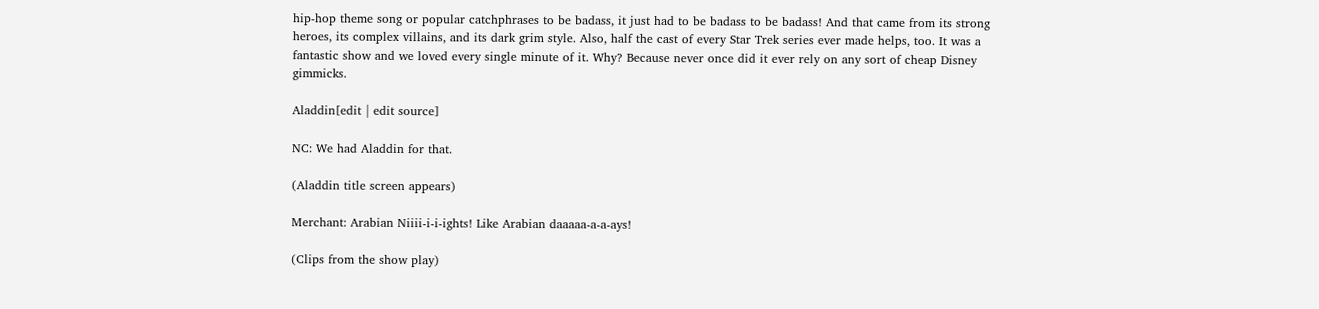hip-hop theme song or popular catchphrases to be badass, it just had to be badass to be badass! And that came from its strong heroes, its complex villains, and its dark grim style. Also, half the cast of every Star Trek series ever made helps, too. It was a fantastic show and we loved every single minute of it. Why? Because never once did it ever rely on any sort of cheap Disney gimmicks.

Aladdin[edit | edit source]

NC: We had Aladdin for that.

(Aladdin title screen appears)

Merchant: Arabian Niiii-i-i-ights! Like Arabian daaaaa-a-a-ays!

(Clips from the show play)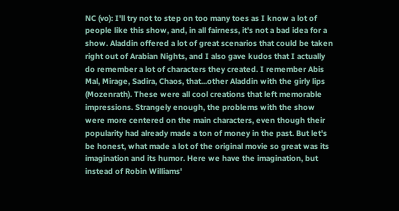NC (vo): I'll try not to step on too many toes as I know a lot of people like this show, and, in all fairness, it's not a bad idea for a show. Aladdin offered a lot of great scenarios that could be taken right out of Arabian Nights, and I also gave kudos that I actually do remember a lot of characters they created. I remember Abis Mal, Mirage, Sadira, Chaos, that...other Aladdin with the girly lips (Mozenrath). These were all cool creations that left memorable impressions. Strangely enough, the problems with the show were more centered on the main characters, even though their popularity had already made a ton of money in the past. But let's be honest, what made a lot of the original movie so great was its imagination and its humor. Here we have the imagination, but instead of Robin Williams'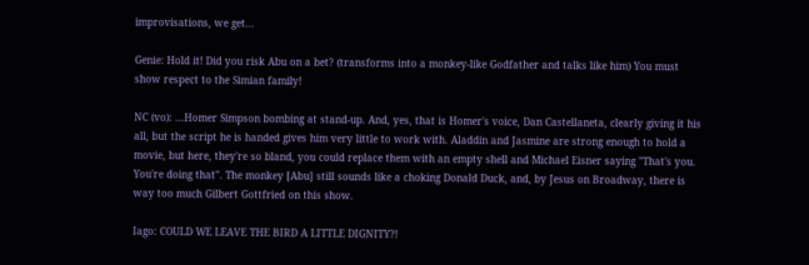improvisations, we get...

Genie: Hold it! Did you risk Abu on a bet? (transforms into a monkey-like Godfather and talks like him) You must show respect to the Simian family!

NC (vo): ...Homer Simpson bombing at stand-up. And, yes, that is Homer's voice, Dan Castellaneta, clearly giving it his all, but the script he is handed gives him very little to work with. Aladdin and Jasmine are strong enough to hold a movie, but here, they're so bland, you could replace them with an empty shell and Michael Eisner saying "That's you. You're doing that". The monkey [Abu] still sounds like a choking Donald Duck, and, by Jesus on Broadway, there is way too much Gilbert Gottfried on this show.

Iago: COULD WE LEAVE THE BIRD A LITTLE DIGNITY?!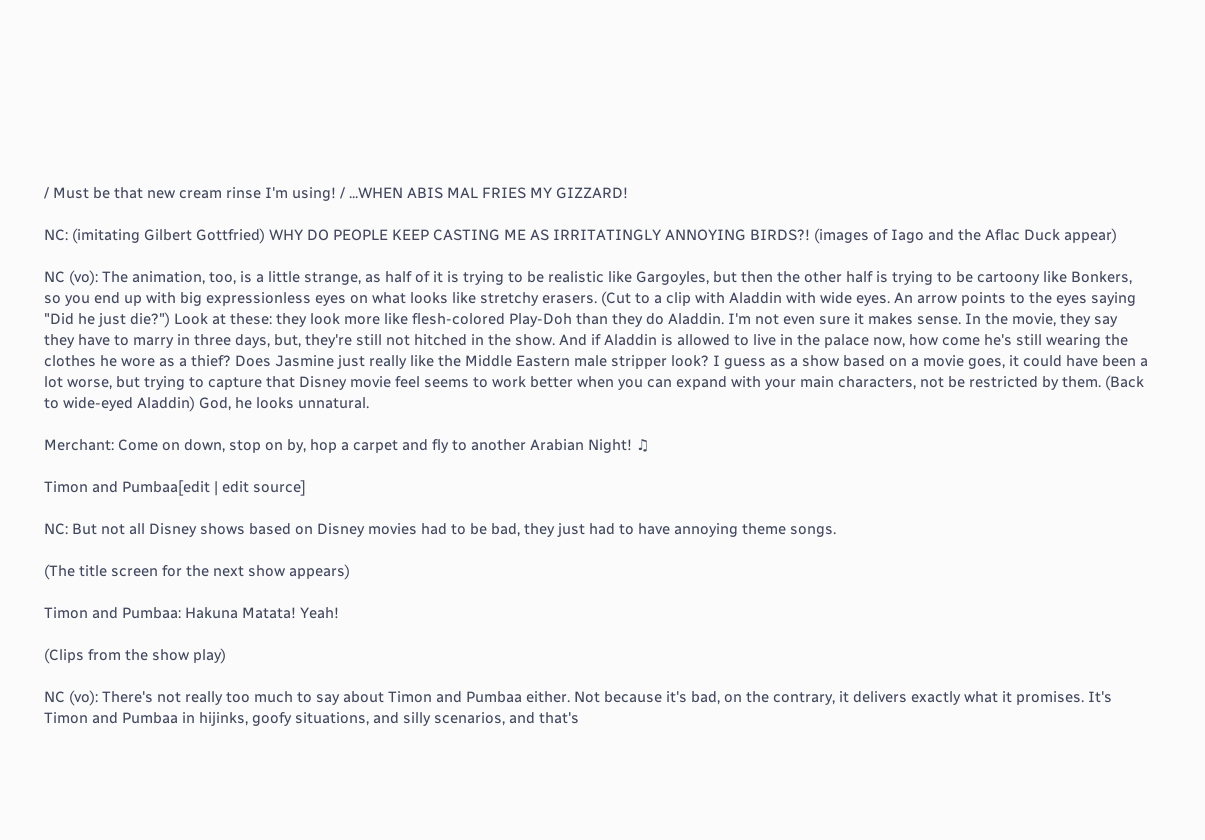/ Must be that new cream rinse I'm using! / ...WHEN ABIS MAL FRIES MY GIZZARD!

NC: (imitating Gilbert Gottfried) WHY DO PEOPLE KEEP CASTING ME AS IRRITATINGLY ANNOYING BIRDS?! (images of Iago and the Aflac Duck appear)

NC (vo): The animation, too, is a little strange, as half of it is trying to be realistic like Gargoyles, but then the other half is trying to be cartoony like Bonkers, so you end up with big expressionless eyes on what looks like stretchy erasers. (Cut to a clip with Aladdin with wide eyes. An arrow points to the eyes saying "Did he just die?") Look at these: they look more like flesh-colored Play-Doh than they do Aladdin. I'm not even sure it makes sense. In the movie, they say they have to marry in three days, but, they're still not hitched in the show. And if Aladdin is allowed to live in the palace now, how come he's still wearing the clothes he wore as a thief? Does Jasmine just really like the Middle Eastern male stripper look? I guess as a show based on a movie goes, it could have been a lot worse, but trying to capture that Disney movie feel seems to work better when you can expand with your main characters, not be restricted by them. (Back to wide-eyed Aladdin) God, he looks unnatural.

Merchant: Come on down, stop on by, hop a carpet and fly to another Arabian Night! ♫

Timon and Pumbaa[edit | edit source]

NC: But not all Disney shows based on Disney movies had to be bad, they just had to have annoying theme songs.

(The title screen for the next show appears)

Timon and Pumbaa: Hakuna Matata! Yeah!

(Clips from the show play)

NC (vo): There's not really too much to say about Timon and Pumbaa either. Not because it's bad, on the contrary, it delivers exactly what it promises. It's Timon and Pumbaa in hijinks, goofy situations, and silly scenarios, and that's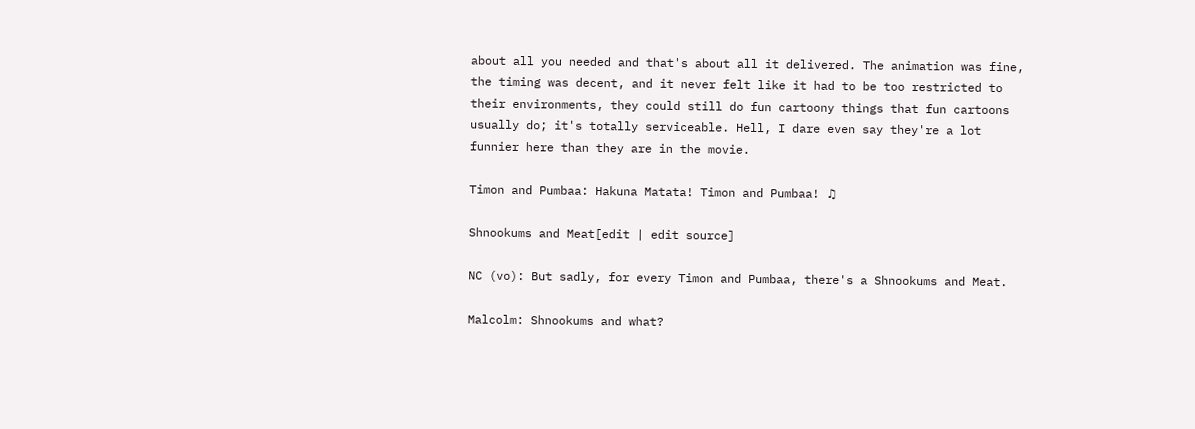about all you needed and that's about all it delivered. The animation was fine, the timing was decent, and it never felt like it had to be too restricted to their environments, they could still do fun cartoony things that fun cartoons usually do; it's totally serviceable. Hell, I dare even say they're a lot funnier here than they are in the movie.

Timon and Pumbaa: Hakuna Matata! Timon and Pumbaa! ♫

Shnookums and Meat[edit | edit source]

NC (vo): But sadly, for every Timon and Pumbaa, there's a Shnookums and Meat.

Malcolm: Shnookums and what?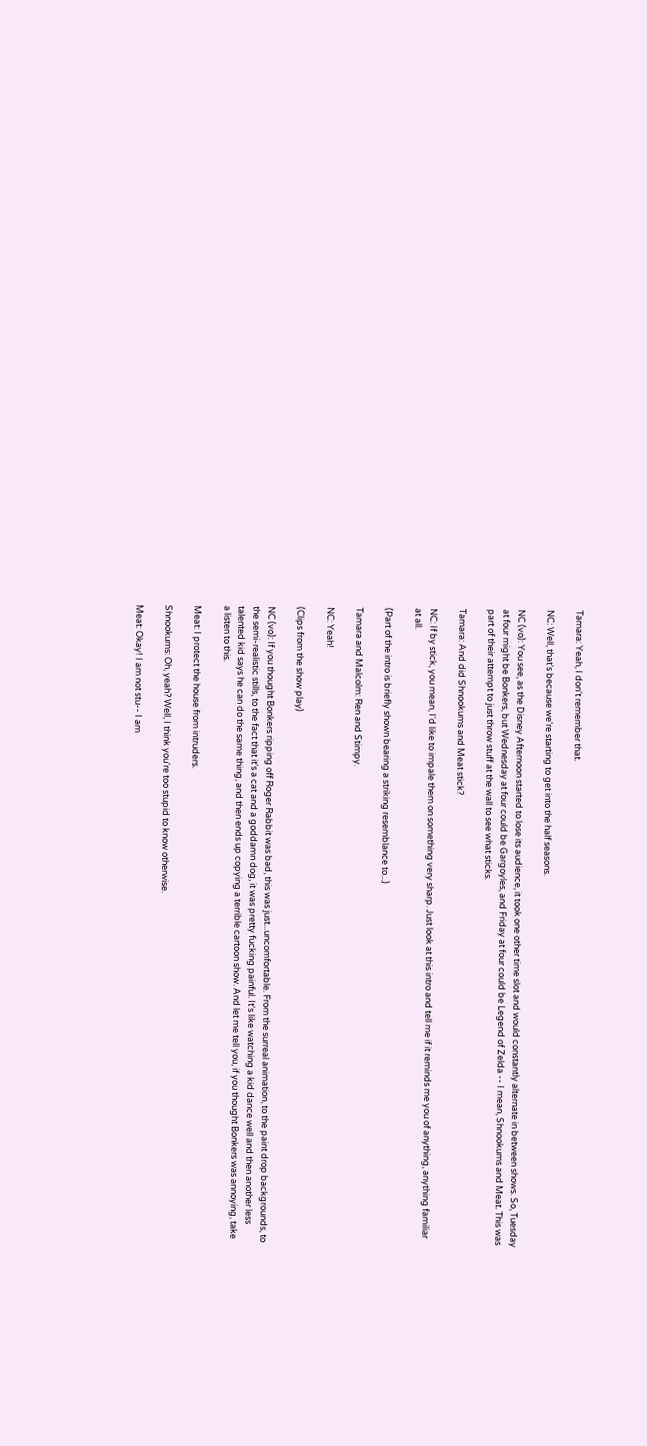Tamara: Yeah, I don't remember that.

NC: Well, that's because we're starting to get into the half seasons.

NC (vo): You see, as the Disney Afternoon started to lose its audience, it took one other time slot and would constantly alternate in between shows. So, Tuesday at four might be Bonkers, but Wednesday at four could be Gargoyles, and Friday at four could be Legend of Zelda -- I mean, Shnookums and Meat. This was part of their attempt to just throw stuff at the wall to see what sticks.

Tamara: And did Shnookums and Meat stick?

NC: If by stick, you mean, I'd like to impale them on something very sharp. Just look at this intro and tell me if it reminds me you of anything, anything familiar at all.

(Part of the intro is briefly shown bearing a striking resemblance to...)

Tamara and Malcolm: Ren and Stimpy.

NC: Yeah!

(Clips from the show play)

NC (vo): If you thought Bonkers ripping off Roger Rabbit was bad, this was just...uncomfortable. From the surreal animation, to the paint drop backgrounds, to the semi-realistic stills, to the fact that it's a cat and a goddamn dog, it was pretty fucking painful. It's like watching a kid dance well and then another less talented kid says he can do the same thing, and then ends up copying a terrible cartoon show. And let me tell you, if you thought Bonkers was annoying, take a listen to this.

Meat: I protect the house from intruders.

Shnookums: Oh, yeah? Well, I think you're too stupid to know otherwise.

Meat: Okay! I am not stu-- I am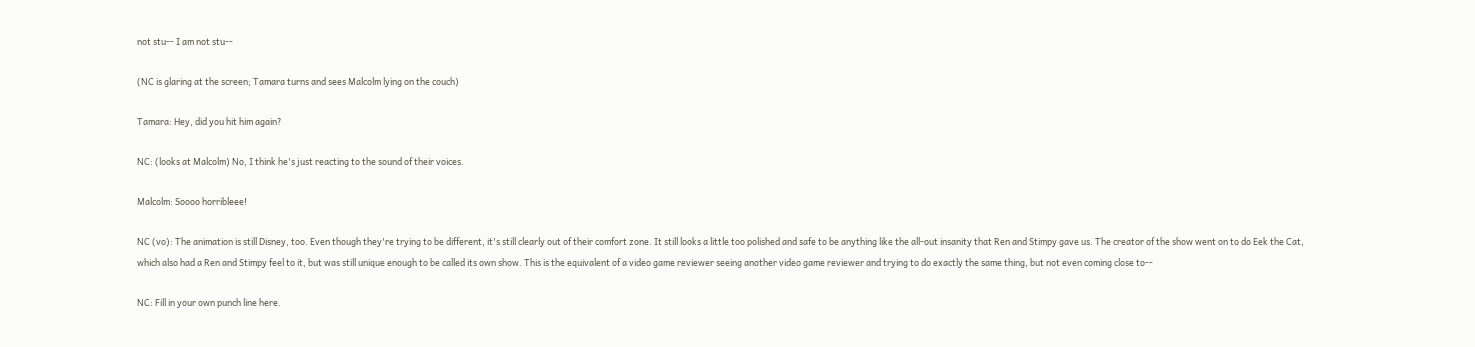not stu-- I am not stu--

(NC is glaring at the screen; Tamara turns and sees Malcolm lying on the couch)

Tamara: Hey, did you hit him again?

NC: (looks at Malcolm) No, I think he's just reacting to the sound of their voices.

Malcolm: Soooo horribleee!

NC (vo): The animation is still Disney, too. Even though they're trying to be different, it's still clearly out of their comfort zone. It still looks a little too polished and safe to be anything like the all-out insanity that Ren and Stimpy gave us. The creator of the show went on to do Eek the Cat, which also had a Ren and Stimpy feel to it, but was still unique enough to be called its own show. This is the equivalent of a video game reviewer seeing another video game reviewer and trying to do exactly the same thing, but not even coming close to--

NC: Fill in your own punch line here.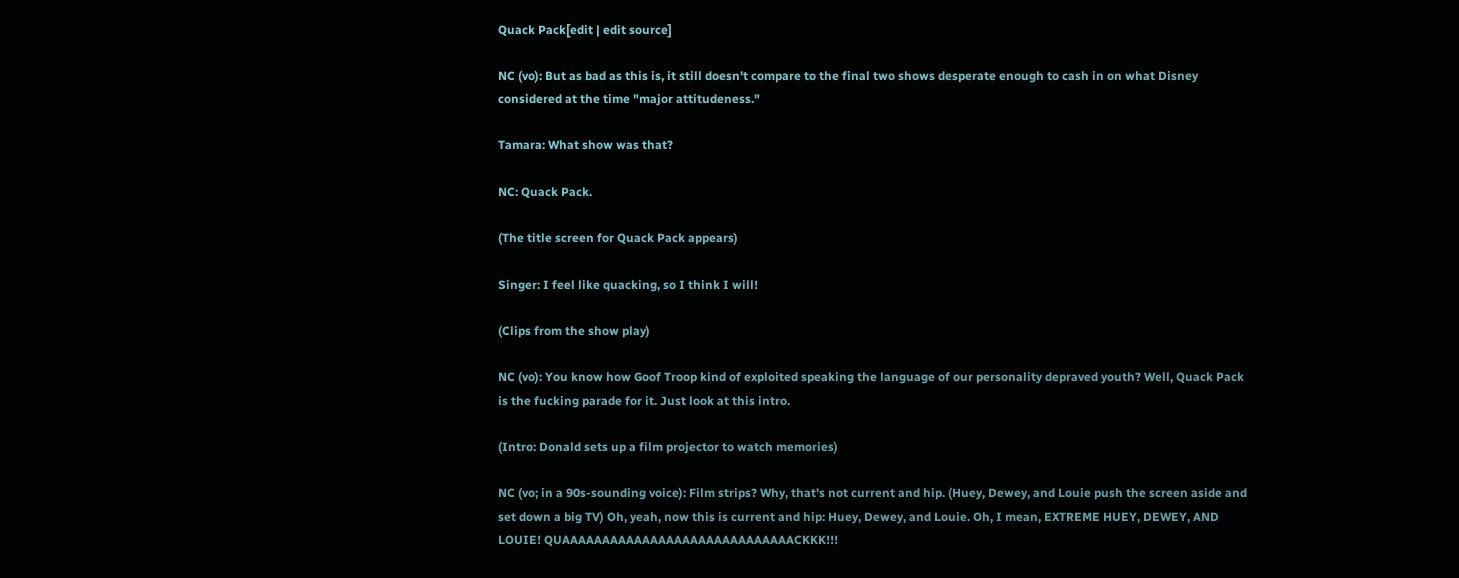Quack Pack[edit | edit source]

NC (vo): But as bad as this is, it still doesn't compare to the final two shows desperate enough to cash in on what Disney considered at the time "major attitudeness."

Tamara: What show was that?

NC: Quack Pack.

(The title screen for Quack Pack appears)

Singer: I feel like quacking, so I think I will!

(Clips from the show play)

NC (vo): You know how Goof Troop kind of exploited speaking the language of our personality depraved youth? Well, Quack Pack is the fucking parade for it. Just look at this intro.

(Intro: Donald sets up a film projector to watch memories)

NC (vo; in a 90s-sounding voice): Film strips? Why, that's not current and hip. (Huey, Dewey, and Louie push the screen aside and set down a big TV) Oh, yeah, now this is current and hip: Huey, Dewey, and Louie. Oh, I mean, EXTREME HUEY, DEWEY, AND LOUIE! QUAAAAAAAAAAAAAAAAAAAAAAAAAAAAACKKK!!!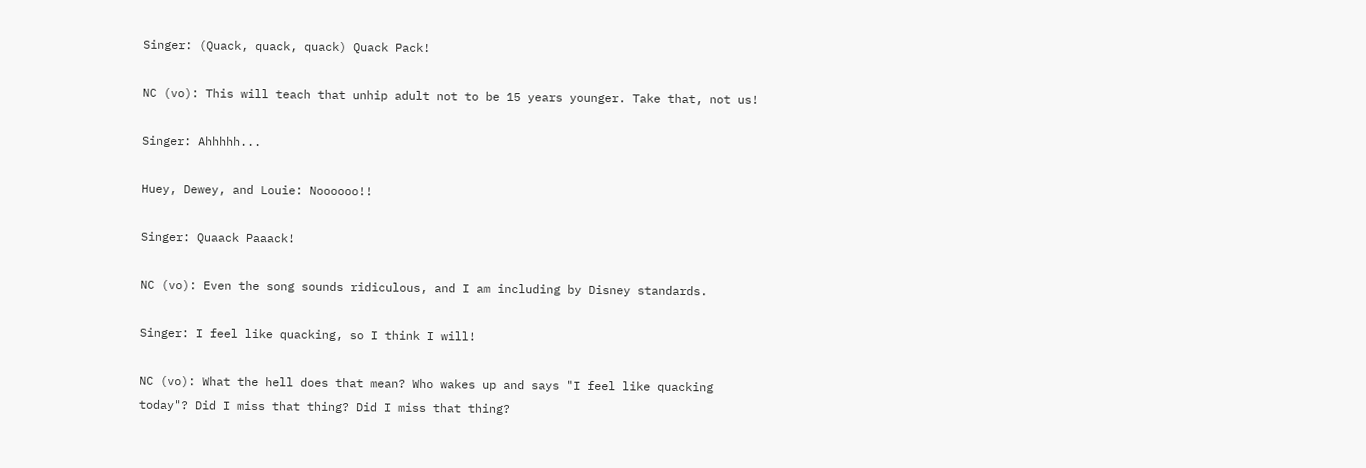Singer: (Quack, quack, quack) Quack Pack!

NC (vo): This will teach that unhip adult not to be 15 years younger. Take that, not us!

Singer: Ahhhhh...

Huey, Dewey, and Louie: Noooooo!!

Singer: Quaack Paaack!

NC (vo): Even the song sounds ridiculous, and I am including by Disney standards.

Singer: I feel like quacking, so I think I will!

NC (vo): What the hell does that mean? Who wakes up and says "I feel like quacking today"? Did I miss that thing? Did I miss that thing?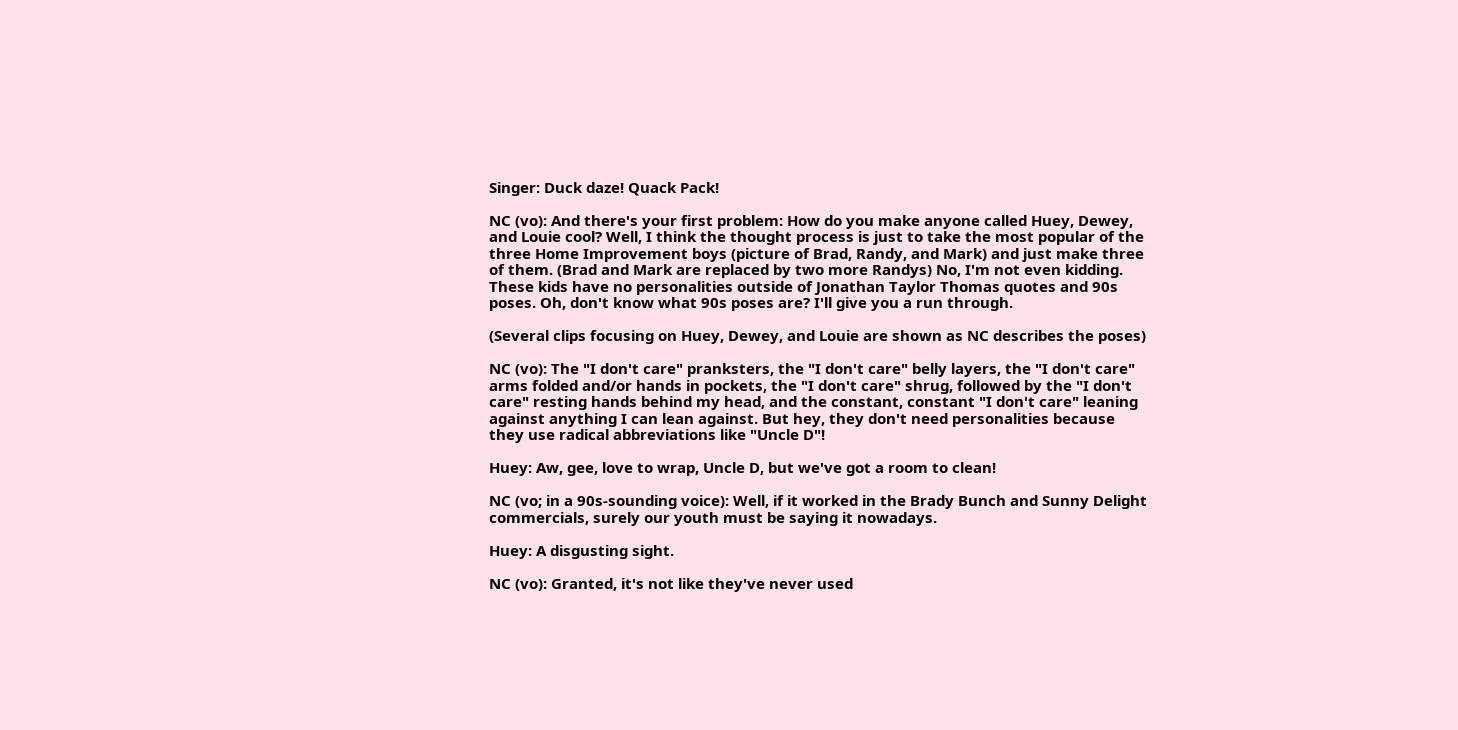Singer: Duck daze! Quack Pack!

NC (vo): And there's your first problem: How do you make anyone called Huey, Dewey, and Louie cool? Well, I think the thought process is just to take the most popular of the three Home Improvement boys (picture of Brad, Randy, and Mark) and just make three of them. (Brad and Mark are replaced by two more Randys) No, I'm not even kidding. These kids have no personalities outside of Jonathan Taylor Thomas quotes and 90s poses. Oh, don't know what 90s poses are? I'll give you a run through.

(Several clips focusing on Huey, Dewey, and Louie are shown as NC describes the poses)

NC (vo): The "I don't care" pranksters, the "I don't care" belly layers, the "I don't care" arms folded and/or hands in pockets, the "I don't care" shrug, followed by the "I don't care" resting hands behind my head, and the constant, constant "I don't care" leaning against anything I can lean against. But hey, they don't need personalities because they use radical abbreviations like "Uncle D"!

Huey: Aw, gee, love to wrap, Uncle D, but we've got a room to clean!

NC (vo; in a 90s-sounding voice): Well, if it worked in the Brady Bunch and Sunny Delight commercials, surely our youth must be saying it nowadays.

Huey: A disgusting sight.

NC (vo): Granted, it's not like they've never used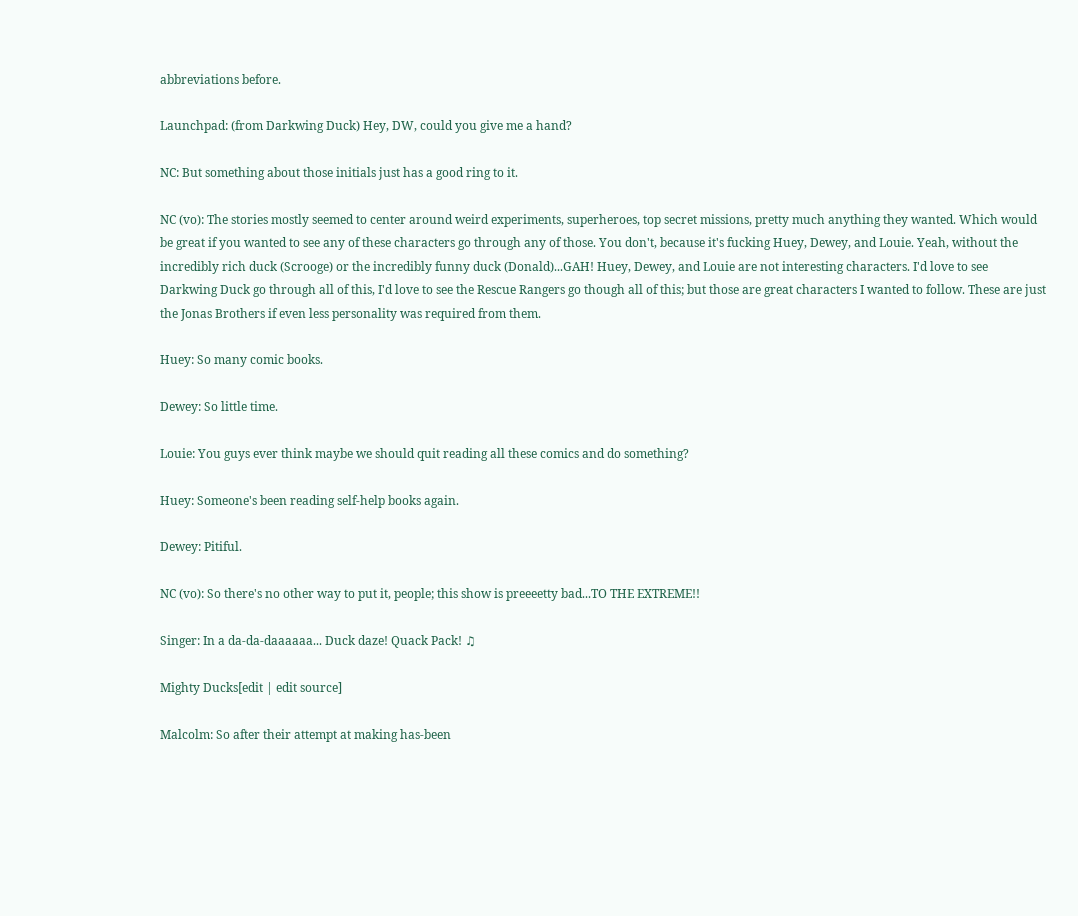abbreviations before.

Launchpad: (from Darkwing Duck) Hey, DW, could you give me a hand?

NC: But something about those initials just has a good ring to it.

NC (vo): The stories mostly seemed to center around weird experiments, superheroes, top secret missions, pretty much anything they wanted. Which would be great if you wanted to see any of these characters go through any of those. You don't, because it's fucking Huey, Dewey, and Louie. Yeah, without the incredibly rich duck (Scrooge) or the incredibly funny duck (Donald)...GAH! Huey, Dewey, and Louie are not interesting characters. I'd love to see Darkwing Duck go through all of this, I'd love to see the Rescue Rangers go though all of this; but those are great characters I wanted to follow. These are just the Jonas Brothers if even less personality was required from them.

Huey: So many comic books.

Dewey: So little time.

Louie: You guys ever think maybe we should quit reading all these comics and do something?

Huey: Someone's been reading self-help books again.

Dewey: Pitiful.

NC (vo): So there's no other way to put it, people; this show is preeeetty bad...TO THE EXTREME!!

Singer: In a da-da-daaaaaa... Duck daze! Quack Pack! ♫

Mighty Ducks[edit | edit source]

Malcolm: So after their attempt at making has-been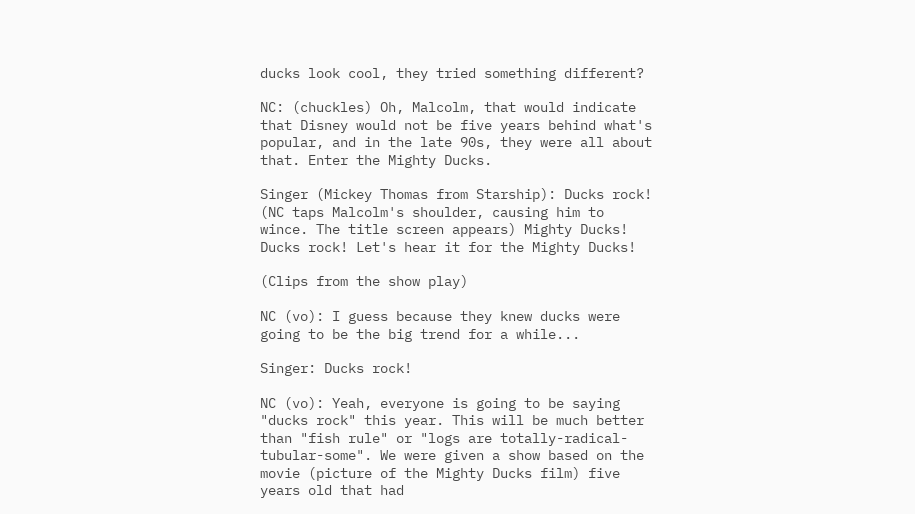ducks look cool, they tried something different?

NC: (chuckles) Oh, Malcolm, that would indicate that Disney would not be five years behind what's popular, and in the late 90s, they were all about that. Enter the Mighty Ducks.

Singer (Mickey Thomas from Starship): Ducks rock! (NC taps Malcolm's shoulder, causing him to wince. The title screen appears) Mighty Ducks! Ducks rock! Let's hear it for the Mighty Ducks!

(Clips from the show play)

NC (vo): I guess because they knew ducks were going to be the big trend for a while...

Singer: Ducks rock!

NC (vo): Yeah, everyone is going to be saying "ducks rock" this year. This will be much better than "fish rule" or "logs are totally-radical-tubular-some". We were given a show based on the movie (picture of the Mighty Ducks film) five years old that had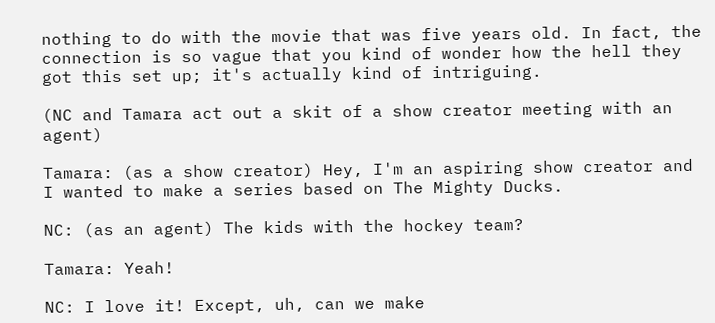nothing to do with the movie that was five years old. In fact, the connection is so vague that you kind of wonder how the hell they got this set up; it's actually kind of intriguing.

(NC and Tamara act out a skit of a show creator meeting with an agent)

Tamara: (as a show creator) Hey, I'm an aspiring show creator and I wanted to make a series based on The Mighty Ducks.

NC: (as an agent) The kids with the hockey team?

Tamara: Yeah!

NC: I love it! Except, uh, can we make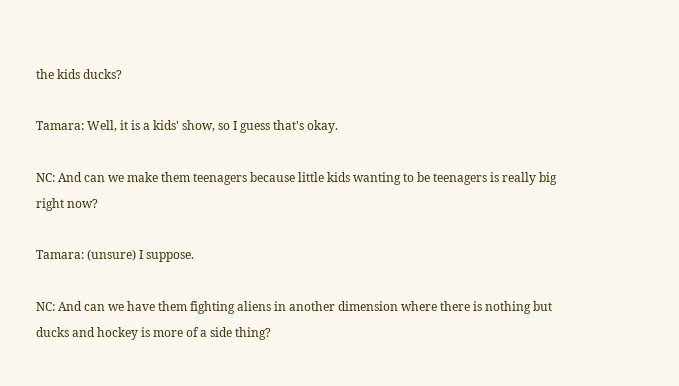the kids ducks?

Tamara: Well, it is a kids' show, so I guess that's okay.

NC: And can we make them teenagers because little kids wanting to be teenagers is really big right now?

Tamara: (unsure) I suppose.

NC: And can we have them fighting aliens in another dimension where there is nothing but ducks and hockey is more of a side thing?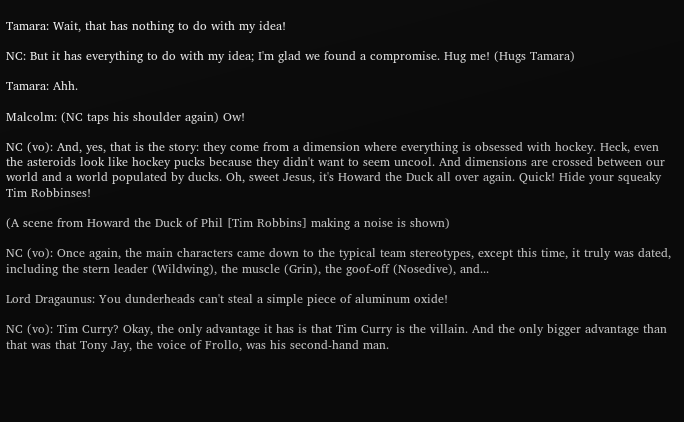Tamara: Wait, that has nothing to do with my idea!

NC: But it has everything to do with my idea; I'm glad we found a compromise. Hug me! (Hugs Tamara)

Tamara: Ahh.

Malcolm: (NC taps his shoulder again) Ow!

NC (vo): And, yes, that is the story: they come from a dimension where everything is obsessed with hockey. Heck, even the asteroids look like hockey pucks because they didn't want to seem uncool. And dimensions are crossed between our world and a world populated by ducks. Oh, sweet Jesus, it's Howard the Duck all over again. Quick! Hide your squeaky Tim Robbinses!

(A scene from Howard the Duck of Phil [Tim Robbins] making a noise is shown)

NC (vo): Once again, the main characters came down to the typical team stereotypes, except this time, it truly was dated, including the stern leader (Wildwing), the muscle (Grin), the goof-off (Nosedive), and...

Lord Dragaunus: You dunderheads can't steal a simple piece of aluminum oxide!

NC (vo): Tim Curry? Okay, the only advantage it has is that Tim Curry is the villain. And the only bigger advantage than that was that Tony Jay, the voice of Frollo, was his second-hand man.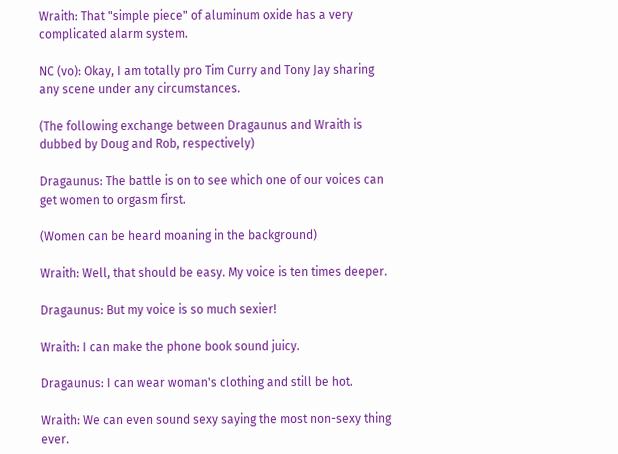Wraith: That "simple piece" of aluminum oxide has a very complicated alarm system.

NC (vo): Okay, I am totally pro Tim Curry and Tony Jay sharing any scene under any circumstances.

(The following exchange between Dragaunus and Wraith is dubbed by Doug and Rob, respectively)

Dragaunus: The battle is on to see which one of our voices can get women to orgasm first.

(Women can be heard moaning in the background)

Wraith: Well, that should be easy. My voice is ten times deeper.

Dragaunus: But my voice is so much sexier!

Wraith: I can make the phone book sound juicy.

Dragaunus: I can wear woman's clothing and still be hot.

Wraith: We can even sound sexy saying the most non-sexy thing ever.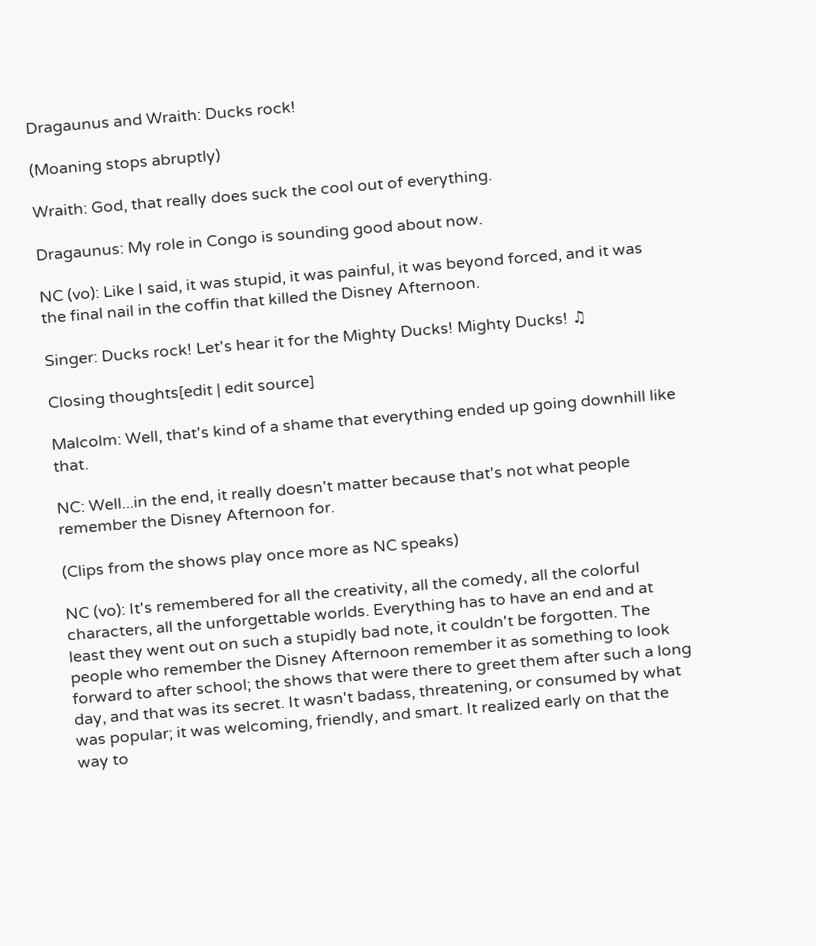Dragaunus and Wraith: Ducks rock!

(Moaning stops abruptly)

Wraith: God, that really does suck the cool out of everything.

Dragaunus: My role in Congo is sounding good about now.

NC (vo): Like I said, it was stupid, it was painful, it was beyond forced, and it was the final nail in the coffin that killed the Disney Afternoon.

Singer: Ducks rock! Let's hear it for the Mighty Ducks! Mighty Ducks! ♫

Closing thoughts[edit | edit source]

Malcolm: Well, that's kind of a shame that everything ended up going downhill like that.

NC: Well...in the end, it really doesn't matter because that's not what people remember the Disney Afternoon for.

(Clips from the shows play once more as NC speaks)

NC (vo): It's remembered for all the creativity, all the comedy, all the colorful characters, all the unforgettable worlds. Everything has to have an end and at least they went out on such a stupidly bad note, it couldn't be forgotten. The people who remember the Disney Afternoon remember it as something to look forward to after school; the shows that were there to greet them after such a long day, and that was its secret. It wasn't badass, threatening, or consumed by what was popular; it was welcoming, friendly, and smart. It realized early on that the way to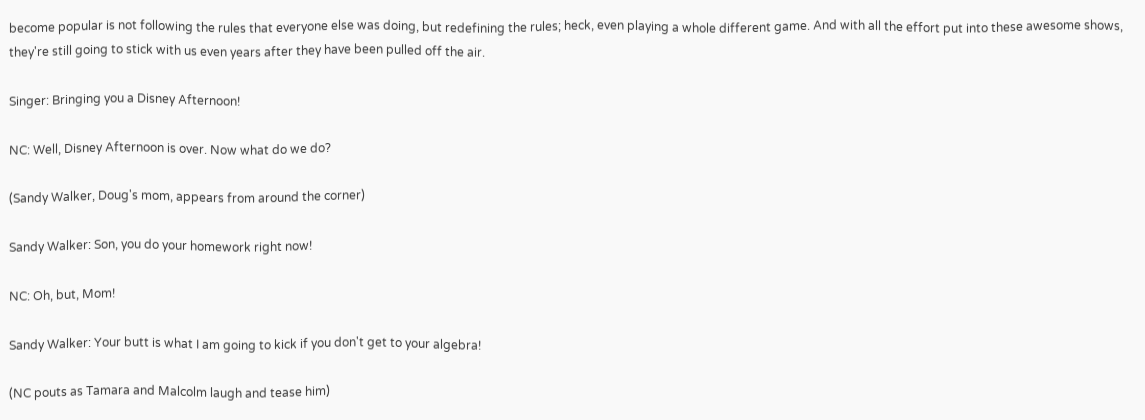become popular is not following the rules that everyone else was doing, but redefining the rules; heck, even playing a whole different game. And with all the effort put into these awesome shows, they're still going to stick with us even years after they have been pulled off the air.

Singer: Bringing you a Disney Afternoon!

NC: Well, Disney Afternoon is over. Now what do we do?

(Sandy Walker, Doug's mom, appears from around the corner)

Sandy Walker: Son, you do your homework right now!

NC: Oh, but, Mom!

Sandy Walker: Your butt is what I am going to kick if you don't get to your algebra!

(NC pouts as Tamara and Malcolm laugh and tease him)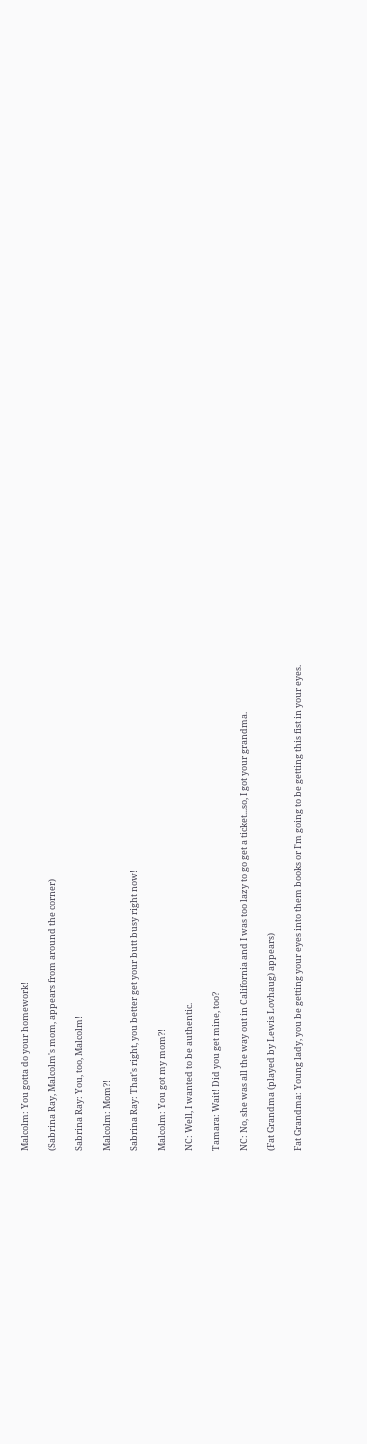Malcolm: You gotta do your homework!

(Sabrina Ray, Malcolm's mom, appears from around the corner)

Sabrina Ray: You, too, Malcolm!

Malcolm: Mom?!

Sabrina Ray: That's right, you better get your butt busy right now!

Malcolm: You got my mom?!

NC: Well, I wanted to be authentic.

Tamara: Wait! Did you get mine, too?

NC: No, she was all the way out in California and I was too lazy to go get a ticket...so, I got your grandma.

(Fat Grandma (played by Lewis Lovhaug) appears)

Fat Grandma: Young lady, you be getting your eyes into them books or I'm going to be getting this fist in your eyes.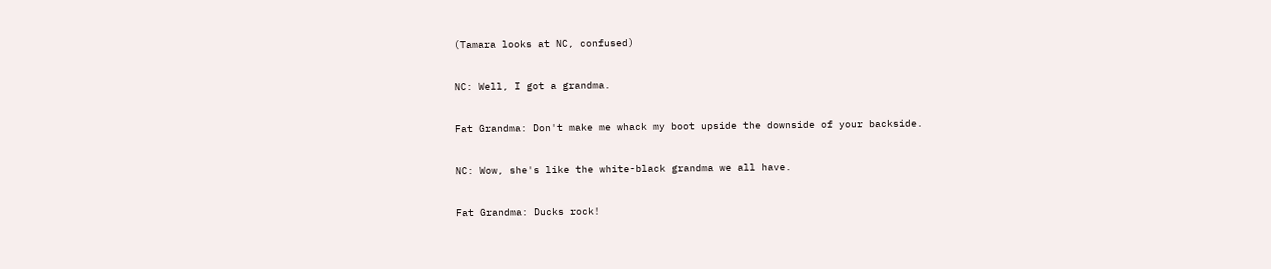(Tamara looks at NC, confused)

NC: Well, I got a grandma.

Fat Grandma: Don't make me whack my boot upside the downside of your backside.

NC: Wow, she's like the white-black grandma we all have.

Fat Grandma: Ducks rock!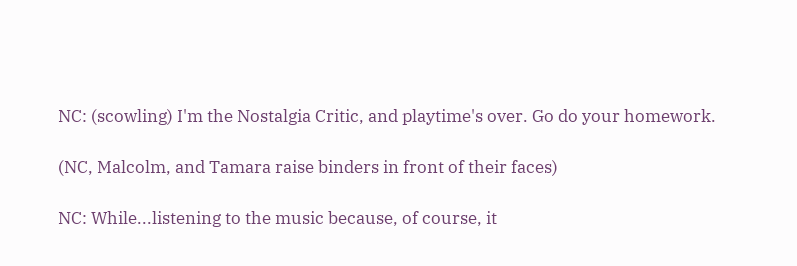NC: (scowling) I'm the Nostalgia Critic, and playtime's over. Go do your homework.

(NC, Malcolm, and Tamara raise binders in front of their faces)

NC: While...listening to the music because, of course, it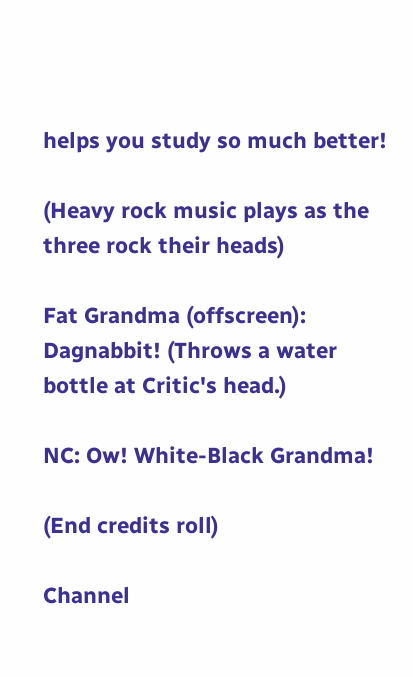helps you study so much better!

(Heavy rock music plays as the three rock their heads)

Fat Grandma (offscreen): Dagnabbit! (Throws a water bottle at Critic's head.)

NC: Ow! White-Black Grandma!

(End credits roll)

Channel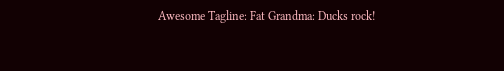Awesome Tagline: Fat Grandma: Ducks rock!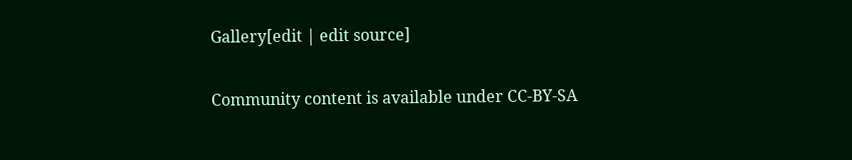Gallery[edit | edit source]

Community content is available under CC-BY-SA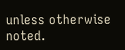unless otherwise noted.